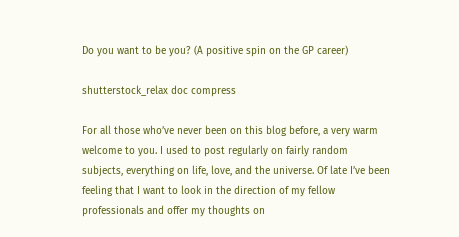Do you want to be you? (A positive spin on the GP career)

shutterstock_relax doc compress

For all those who’ve never been on this blog before, a very warm welcome to you. I used to post regularly on fairly random subjects, everything on life, love, and the universe. Of late I’ve been feeling that I want to look in the direction of my fellow professionals and offer my thoughts on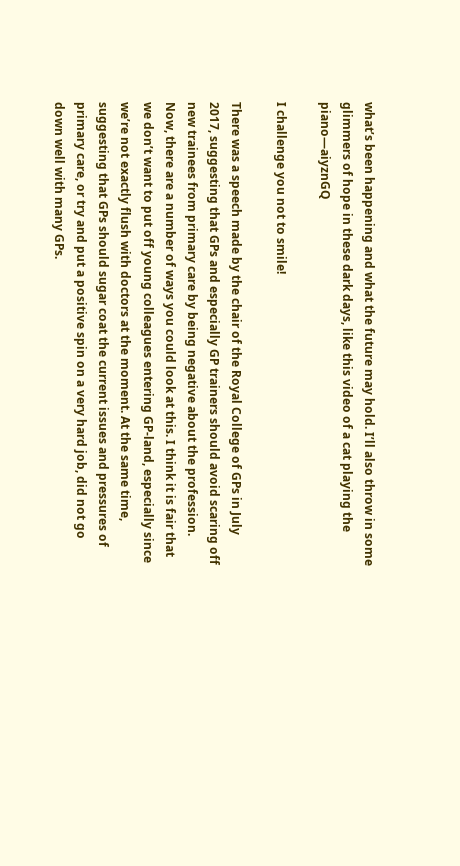what’s been happening and what the future may hold. I’ll also throw in some glimmers of hope in these dark days, like this video of a cat playing the piano—aiyznGQ

I challenge you not to smile!

There was a speech made by the chair of the Royal College of GPs in July 2017, suggesting that GPs and especially GP trainers should avoid scaring off new trainees from primary care by being negative about the profession. Now, there are a number of ways you could look at this. I think it is fair that we don’t want to put off young colleagues entering GP-land, especially since we’re not exactly flush with doctors at the moment. At the same time, suggesting that GPs should sugar coat the current issues and pressures of primary care, or try and put a positive spin on a very hard job, did not go down well with many GPs.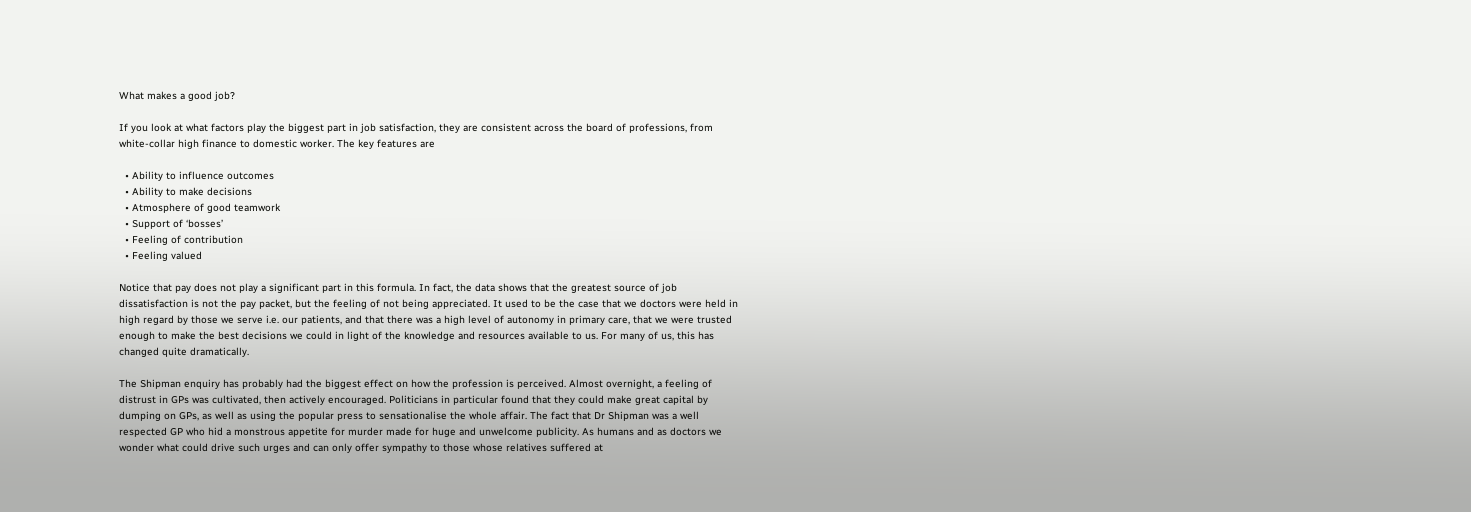What makes a good job?

If you look at what factors play the biggest part in job satisfaction, they are consistent across the board of professions, from white-collar high finance to domestic worker. The key features are

  • Ability to influence outcomes
  • Ability to make decisions
  • Atmosphere of good teamwork
  • Support of ‘bosses’
  • Feeling of contribution
  • Feeling valued

Notice that pay does not play a significant part in this formula. In fact, the data shows that the greatest source of job dissatisfaction is not the pay packet, but the feeling of not being appreciated. It used to be the case that we doctors were held in high regard by those we serve i.e. our patients, and that there was a high level of autonomy in primary care, that we were trusted enough to make the best decisions we could in light of the knowledge and resources available to us. For many of us, this has changed quite dramatically.

The Shipman enquiry has probably had the biggest effect on how the profession is perceived. Almost overnight, a feeling of distrust in GPs was cultivated, then actively encouraged. Politicians in particular found that they could make great capital by dumping on GPs, as well as using the popular press to sensationalise the whole affair. The fact that Dr Shipman was a well respected GP who hid a monstrous appetite for murder made for huge and unwelcome publicity. As humans and as doctors we wonder what could drive such urges and can only offer sympathy to those whose relatives suffered at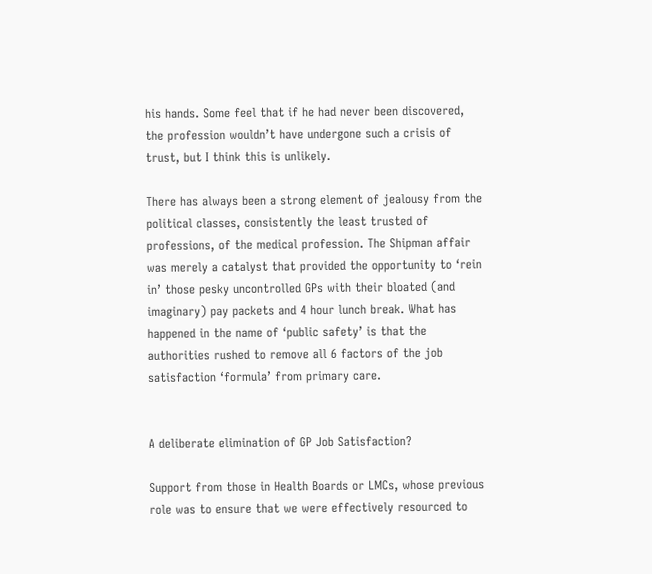his hands. Some feel that if he had never been discovered, the profession wouldn’t have undergone such a crisis of trust, but I think this is unlikely.

There has always been a strong element of jealousy from the political classes, consistently the least trusted of professions, of the medical profession. The Shipman affair was merely a catalyst that provided the opportunity to ‘rein in’ those pesky uncontrolled GPs with their bloated (and imaginary) pay packets and 4 hour lunch break. What has happened in the name of ‘public safety’ is that the authorities rushed to remove all 6 factors of the job satisfaction ‘formula’ from primary care.


A deliberate elimination of GP Job Satisfaction?

Support from those in Health Boards or LMCs, whose previous role was to ensure that we were effectively resourced to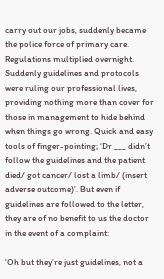carry out our jobs, suddenly became the police force of primary care. Regulations multiplied overnight. Suddenly guidelines and protocols were ruling our professional lives, providing nothing more than cover for those in management to hide behind when things go wrong. Quick and easy tools of finger-pointing; ‘Dr ___ didn’t follow the guidelines and the patient died/ got cancer/ lost a limb/ (insert adverse outcome)’. But even if guidelines are followed to the letter, they are of no benefit to us the doctor in the event of a complaint:

‘Oh but they’re just guidelines, not a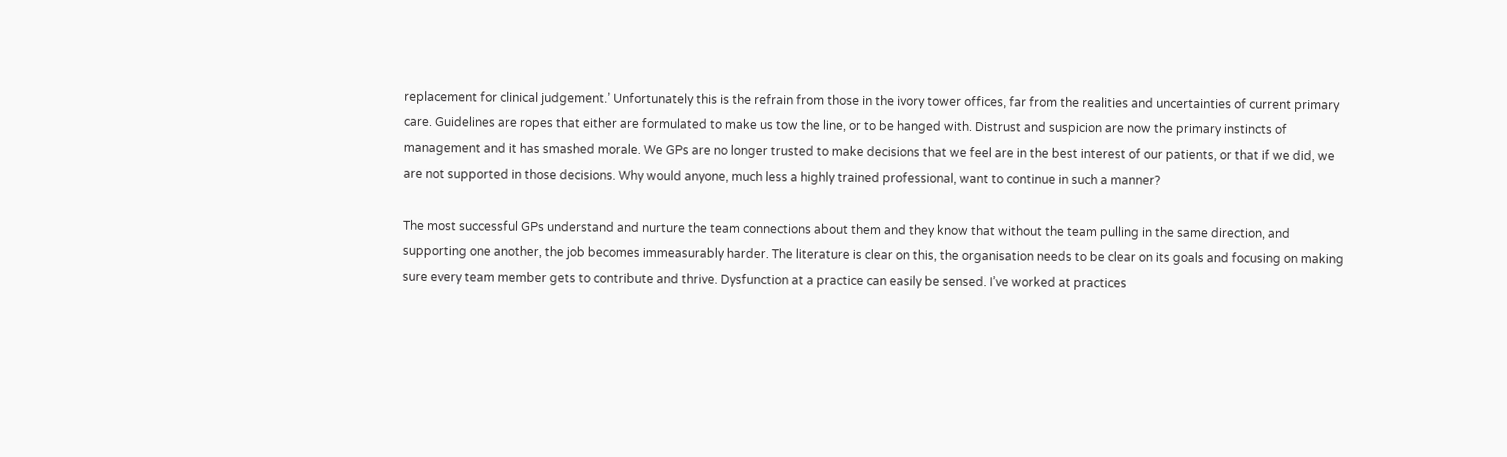replacement for clinical judgement.’ Unfortunately this is the refrain from those in the ivory tower offices, far from the realities and uncertainties of current primary care. Guidelines are ropes that either are formulated to make us tow the line, or to be hanged with. Distrust and suspicion are now the primary instincts of management and it has smashed morale. We GPs are no longer trusted to make decisions that we feel are in the best interest of our patients, or that if we did, we are not supported in those decisions. Why would anyone, much less a highly trained professional, want to continue in such a manner?

The most successful GPs understand and nurture the team connections about them and they know that without the team pulling in the same direction, and supporting one another, the job becomes immeasurably harder. The literature is clear on this, the organisation needs to be clear on its goals and focusing on making sure every team member gets to contribute and thrive. Dysfunction at a practice can easily be sensed. I’ve worked at practices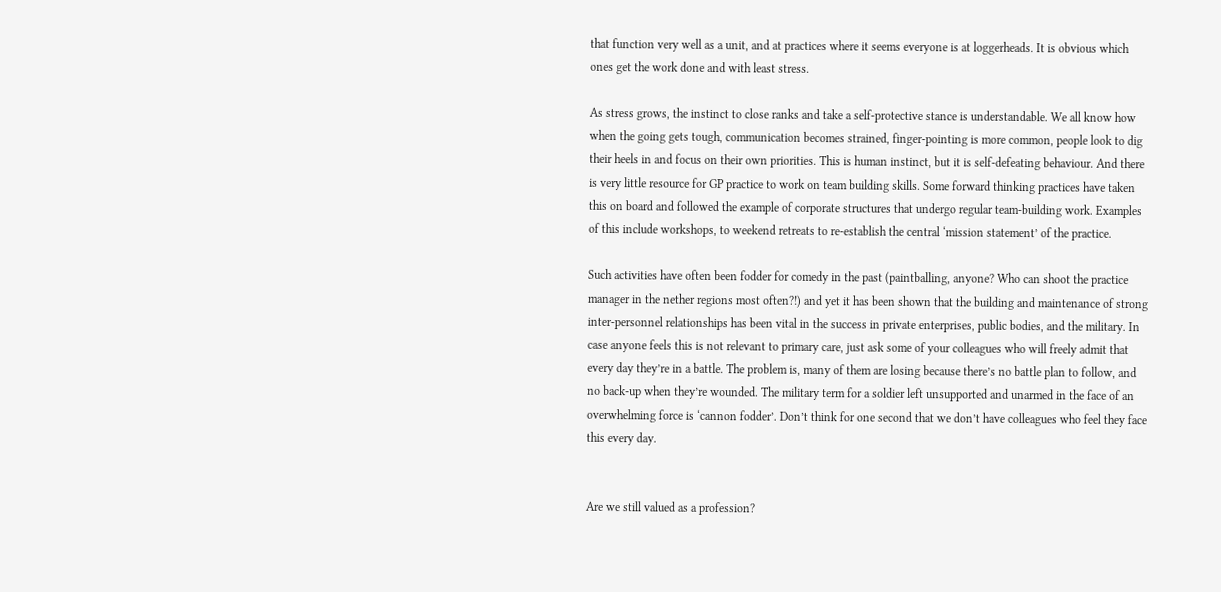that function very well as a unit, and at practices where it seems everyone is at loggerheads. It is obvious which ones get the work done and with least stress.

As stress grows, the instinct to close ranks and take a self-protective stance is understandable. We all know how when the going gets tough, communication becomes strained, finger-pointing is more common, people look to dig their heels in and focus on their own priorities. This is human instinct, but it is self-defeating behaviour. And there is very little resource for GP practice to work on team building skills. Some forward thinking practices have taken this on board and followed the example of corporate structures that undergo regular team-building work. Examples of this include workshops, to weekend retreats to re-establish the central ‘mission statement’ of the practice.

Such activities have often been fodder for comedy in the past (paintballing, anyone? Who can shoot the practice manager in the nether regions most often?!) and yet it has been shown that the building and maintenance of strong inter-personnel relationships has been vital in the success in private enterprises, public bodies, and the military. In case anyone feels this is not relevant to primary care, just ask some of your colleagues who will freely admit that every day they’re in a battle. The problem is, many of them are losing because there’s no battle plan to follow, and no back-up when they’re wounded. The military term for a soldier left unsupported and unarmed in the face of an overwhelming force is ‘cannon fodder’. Don’t think for one second that we don’t have colleagues who feel they face this every day.


Are we still valued as a profession?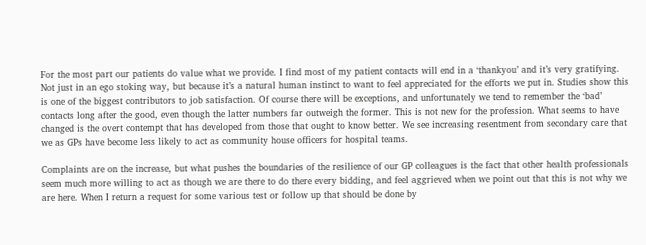For the most part our patients do value what we provide. I find most of my patient contacts will end in a ‘thankyou’ and it’s very gratifying. Not just in an ego stoking way, but because it’s a natural human instinct to want to feel appreciated for the efforts we put in. Studies show this is one of the biggest contributors to job satisfaction. Of course there will be exceptions, and unfortunately we tend to remember the ‘bad’ contacts long after the good, even though the latter numbers far outweigh the former. This is not new for the profession. What seems to have changed is the overt contempt that has developed from those that ought to know better. We see increasing resentment from secondary care that we as GPs have become less likely to act as community house officers for hospital teams.

Complaints are on the increase, but what pushes the boundaries of the resilience of our GP colleagues is the fact that other health professionals seem much more willing to act as though we are there to do there every bidding, and feel aggrieved when we point out that this is not why we are here. When I return a request for some various test or follow up that should be done by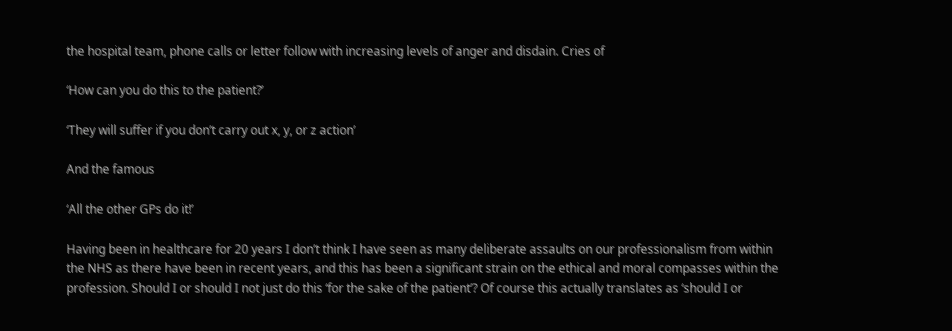the hospital team, phone calls or letter follow with increasing levels of anger and disdain. Cries of

‘How can you do this to the patient?’

‘They will suffer if you don’t carry out x, y, or z action’

And the famous

‘All the other GPs do it!’

Having been in healthcare for 20 years I don’t think I have seen as many deliberate assaults on our professionalism from within the NHS as there have been in recent years, and this has been a significant strain on the ethical and moral compasses within the profession. Should I or should I not just do this ‘for the sake of the patient’? Of course this actually translates as ‘should I or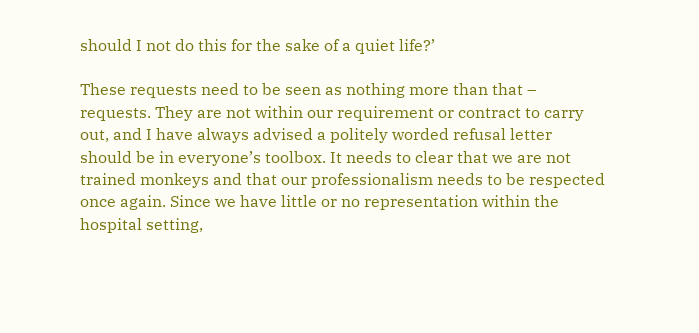should I not do this for the sake of a quiet life?’

These requests need to be seen as nothing more than that – requests. They are not within our requirement or contract to carry out, and I have always advised a politely worded refusal letter should be in everyone’s toolbox. It needs to clear that we are not trained monkeys and that our professionalism needs to be respected once again. Since we have little or no representation within the hospital setting,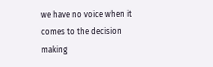we have no voice when it comes to the decision making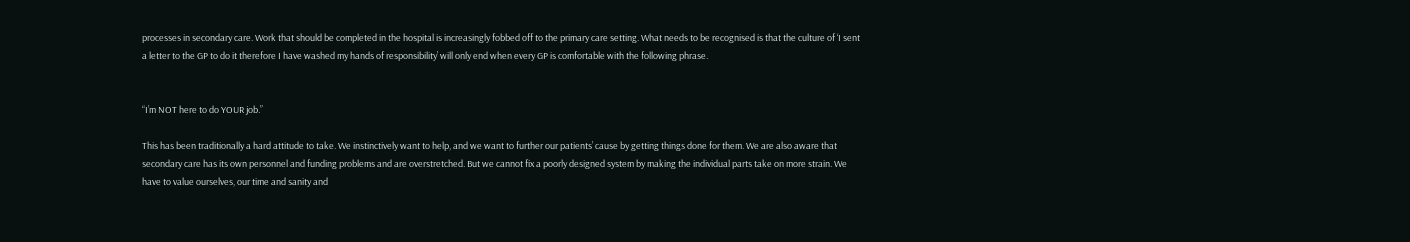processes in secondary care. Work that should be completed in the hospital is increasingly fobbed off to the primary care setting. What needs to be recognised is that the culture of ‘I sent a letter to the GP to do it therefore I have washed my hands of responsibility’ will only end when every GP is comfortable with the following phrase.


“I’m NOT here to do YOUR job.”

This has been traditionally a hard attitude to take. We instinctively want to help, and we want to further our patients’ cause by getting things done for them. We are also aware that secondary care has its own personnel and funding problems and are overstretched. But we cannot fix a poorly designed system by making the individual parts take on more strain. We have to value ourselves, our time and sanity and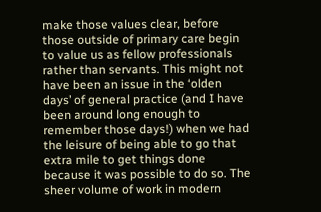make those values clear, before those outside of primary care begin to value us as fellow professionals rather than servants. This might not have been an issue in the ‘olden days’ of general practice (and I have been around long enough to remember those days!) when we had the leisure of being able to go that extra mile to get things done because it was possible to do so. The sheer volume of work in modern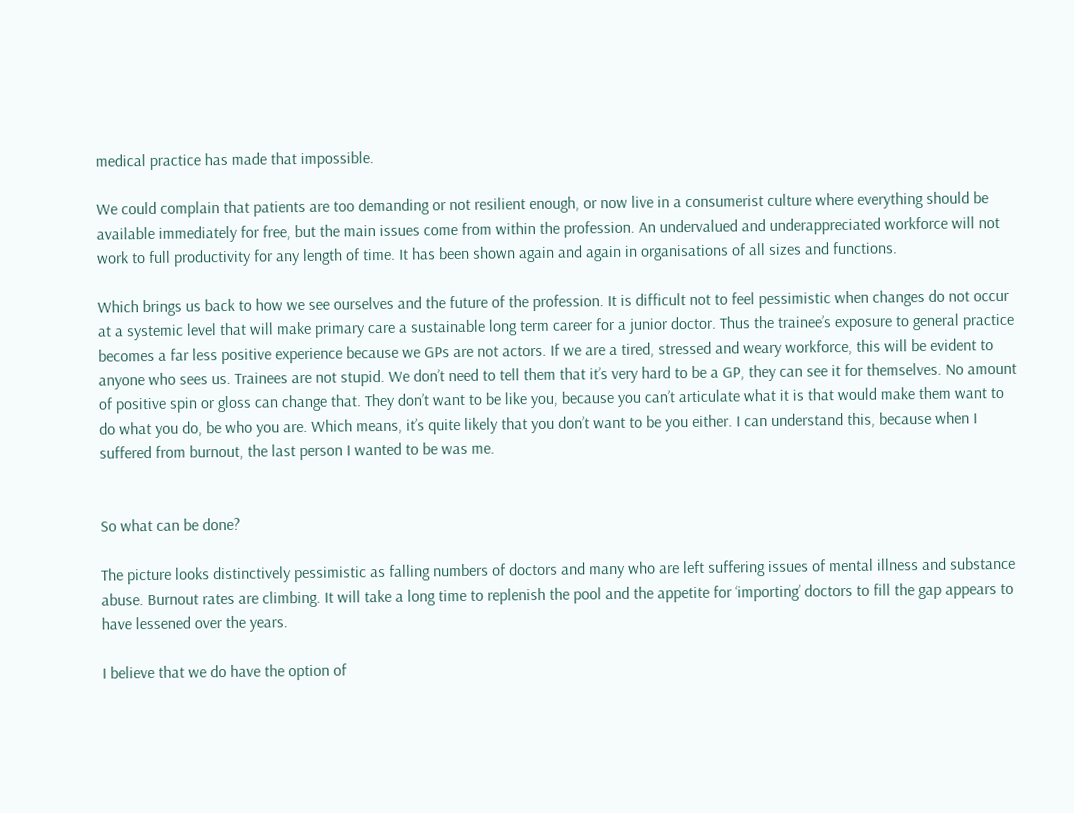medical practice has made that impossible.

We could complain that patients are too demanding or not resilient enough, or now live in a consumerist culture where everything should be available immediately for free, but the main issues come from within the profession. An undervalued and underappreciated workforce will not work to full productivity for any length of time. It has been shown again and again in organisations of all sizes and functions.

Which brings us back to how we see ourselves and the future of the profession. It is difficult not to feel pessimistic when changes do not occur at a systemic level that will make primary care a sustainable long term career for a junior doctor. Thus the trainee’s exposure to general practice becomes a far less positive experience because we GPs are not actors. If we are a tired, stressed and weary workforce, this will be evident to anyone who sees us. Trainees are not stupid. We don’t need to tell them that it’s very hard to be a GP, they can see it for themselves. No amount of positive spin or gloss can change that. They don’t want to be like you, because you can’t articulate what it is that would make them want to do what you do, be who you are. Which means, it’s quite likely that you don’t want to be you either. I can understand this, because when I suffered from burnout, the last person I wanted to be was me.


So what can be done?

The picture looks distinctively pessimistic as falling numbers of doctors and many who are left suffering issues of mental illness and substance abuse. Burnout rates are climbing. It will take a long time to replenish the pool and the appetite for ‘importing’ doctors to fill the gap appears to have lessened over the years.

I believe that we do have the option of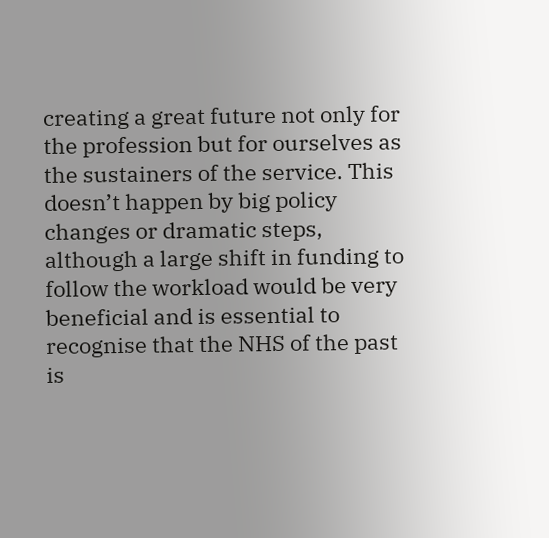creating a great future not only for the profession but for ourselves as the sustainers of the service. This doesn’t happen by big policy changes or dramatic steps, although a large shift in funding to follow the workload would be very beneficial and is essential to recognise that the NHS of the past is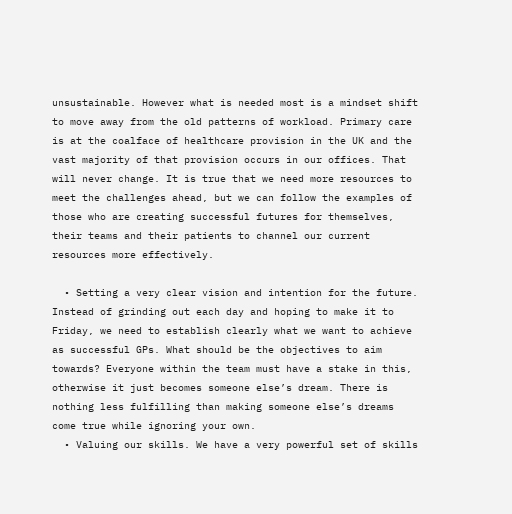unsustainable. However what is needed most is a mindset shift to move away from the old patterns of workload. Primary care is at the coalface of healthcare provision in the UK and the vast majority of that provision occurs in our offices. That will never change. It is true that we need more resources to meet the challenges ahead, but we can follow the examples of those who are creating successful futures for themselves, their teams and their patients to channel our current resources more effectively.

  • Setting a very clear vision and intention for the future. Instead of grinding out each day and hoping to make it to Friday, we need to establish clearly what we want to achieve as successful GPs. What should be the objectives to aim towards? Everyone within the team must have a stake in this, otherwise it just becomes someone else’s dream. There is nothing less fulfilling than making someone else’s dreams come true while ignoring your own.
  • Valuing our skills. We have a very powerful set of skills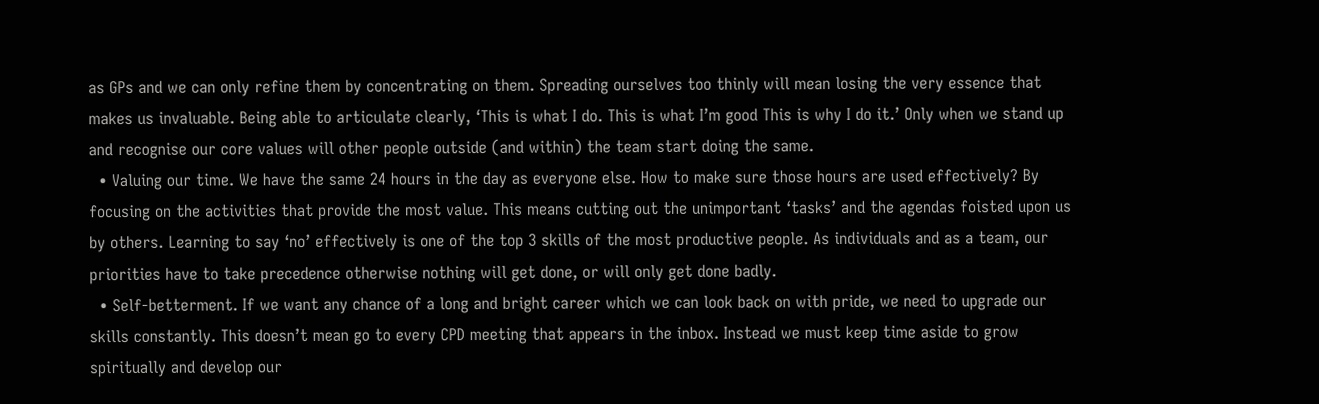as GPs and we can only refine them by concentrating on them. Spreading ourselves too thinly will mean losing the very essence that makes us invaluable. Being able to articulate clearly, ‘This is what I do. This is what I’m good This is why I do it.’ Only when we stand up and recognise our core values will other people outside (and within) the team start doing the same.
  • Valuing our time. We have the same 24 hours in the day as everyone else. How to make sure those hours are used effectively? By focusing on the activities that provide the most value. This means cutting out the unimportant ‘tasks’ and the agendas foisted upon us by others. Learning to say ‘no’ effectively is one of the top 3 skills of the most productive people. As individuals and as a team, our priorities have to take precedence otherwise nothing will get done, or will only get done badly.
  • Self-betterment. If we want any chance of a long and bright career which we can look back on with pride, we need to upgrade our skills constantly. This doesn’t mean go to every CPD meeting that appears in the inbox. Instead we must keep time aside to grow spiritually and develop our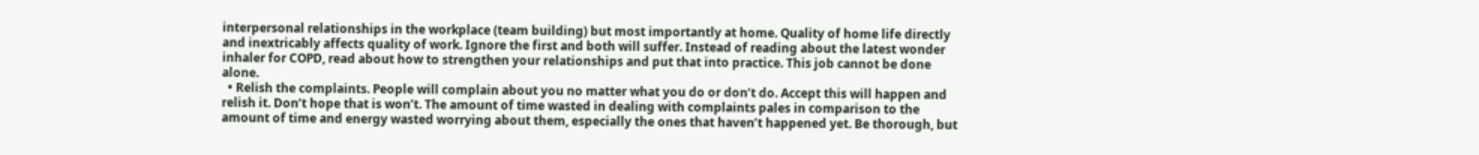interpersonal relationships in the workplace (team building) but most importantly at home. Quality of home life directly and inextricably affects quality of work. Ignore the first and both will suffer. Instead of reading about the latest wonder inhaler for COPD, read about how to strengthen your relationships and put that into practice. This job cannot be done alone.
  • Relish the complaints. People will complain about you no matter what you do or don’t do. Accept this will happen and relish it. Don’t hope that is won’t. The amount of time wasted in dealing with complaints pales in comparison to the amount of time and energy wasted worrying about them, especially the ones that haven’t happened yet. Be thorough, but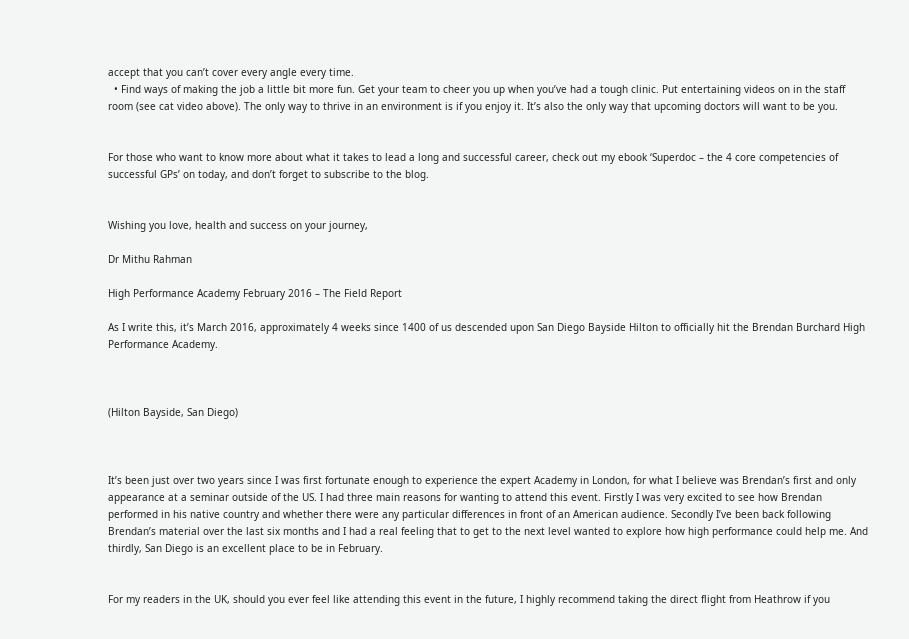accept that you can’t cover every angle every time.
  • Find ways of making the job a little bit more fun. Get your team to cheer you up when you’ve had a tough clinic. Put entertaining videos on in the staff room (see cat video above). The only way to thrive in an environment is if you enjoy it. It’s also the only way that upcoming doctors will want to be you.


For those who want to know more about what it takes to lead a long and successful career, check out my ebook ‘Superdoc – the 4 core competencies of successful GPs’ on today, and don’t forget to subscribe to the blog.


Wishing you love, health and success on your journey,

Dr Mithu Rahman

High Performance Academy February 2016 – The Field Report

As I write this, it’s March 2016, approximately 4 weeks since 1400 of us descended upon San Diego Bayside Hilton to officially hit the Brendan Burchard High Performance Academy.



(Hilton Bayside, San Diego)



It’s been just over two years since I was first fortunate enough to experience the expert Academy in London, for what I believe was Brendan’s first and only appearance at a seminar outside of the US. I had three main reasons for wanting to attend this event. Firstly I was very excited to see how Brendan performed in his native country and whether there were any particular differences in front of an American audience. Secondly I’ve been back following Brendan’s material over the last six months and I had a real feeling that to get to the next level wanted to explore how high performance could help me. And thirdly, San Diego is an excellent place to be in February.


For my readers in the UK, should you ever feel like attending this event in the future, I highly recommend taking the direct flight from Heathrow if you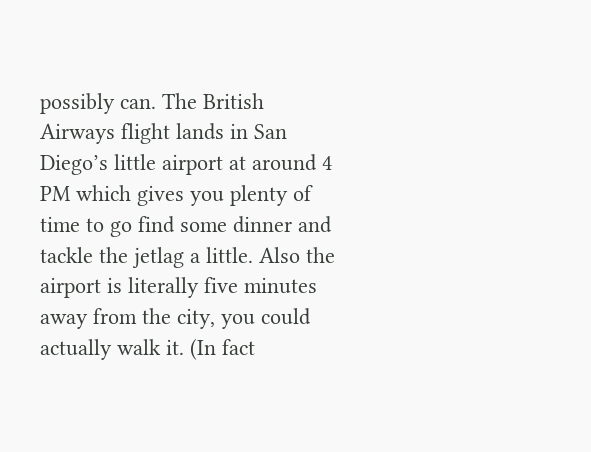possibly can. The British Airways flight lands in San Diego’s little airport at around 4 PM which gives you plenty of time to go find some dinner and tackle the jetlag a little. Also the airport is literally five minutes away from the city, you could actually walk it. (In fact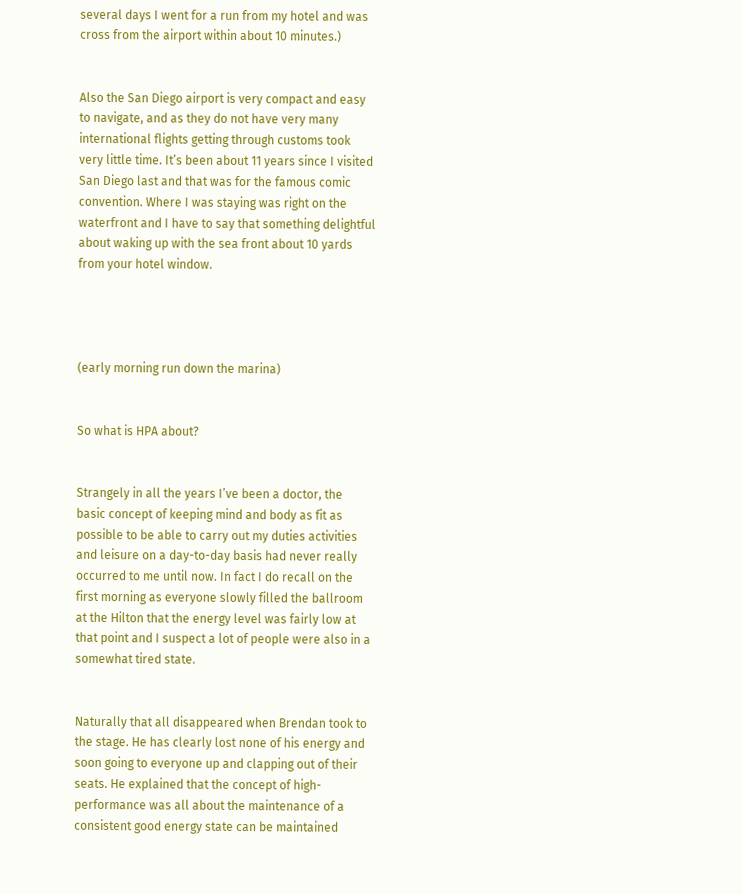several days I went for a run from my hotel and was cross from the airport within about 10 minutes.)


Also the San Diego airport is very compact and easy to navigate, and as they do not have very many international flights getting through customs took very little time. It’s been about 11 years since I visited San Diego last and that was for the famous comic convention. Where I was staying was right on the waterfront and I have to say that something delightful about waking up with the sea front about 10 yards from your hotel window.




(early morning run down the marina)


So what is HPA about?


Strangely in all the years I’ve been a doctor, the basic concept of keeping mind and body as fit as possible to be able to carry out my duties activities and leisure on a day-to-day basis had never really occurred to me until now. In fact I do recall on the first morning as everyone slowly filled the ballroom at the Hilton that the energy level was fairly low at that point and I suspect a lot of people were also in a somewhat tired state.


Naturally that all disappeared when Brendan took to the stage. He has clearly lost none of his energy and soon going to everyone up and clapping out of their seats. He explained that the concept of high-performance was all about the maintenance of a consistent good energy state can be maintained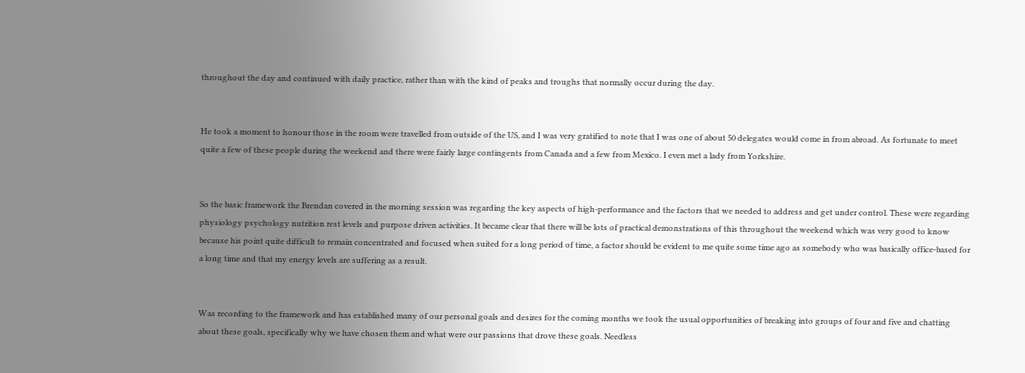throughout the day and continued with daily practice, rather than with the kind of peaks and troughs that normally occur during the day.


He took a moment to honour those in the room were travelled from outside of the US, and I was very gratified to note that I was one of about 50 delegates would come in from abroad. As fortunate to meet quite a few of these people during the weekend and there were fairly large contingents from Canada and a few from Mexico. I even met a lady from Yorkshire.


So the basic framework the Brendan covered in the morning session was regarding the key aspects of high-performance and the factors that we needed to address and get under control. These were regarding physiology psychology nutrition rest levels and purpose driven activities. It became clear that there will be lots of practical demonstrations of this throughout the weekend which was very good to know because his point quite difficult to remain concentrated and focused when suited for a long period of time, a factor should be evident to me quite some time ago as somebody who was basically office-based for a long time and that my energy levels are suffering as a result.


Was recording to the framework and has established many of our personal goals and desires for the coming months we took the usual opportunities of breaking into groups of four and five and chatting about these goals, specifically why we have chosen them and what were our passions that drove these goals. Needless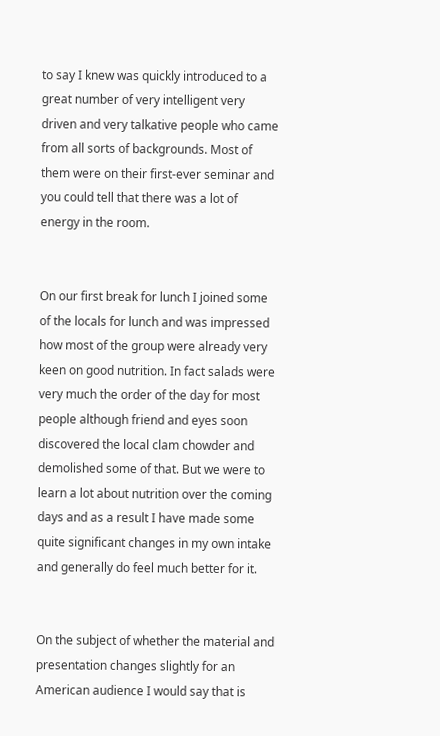to say I knew was quickly introduced to a great number of very intelligent very driven and very talkative people who came from all sorts of backgrounds. Most of them were on their first-ever seminar and you could tell that there was a lot of energy in the room.


On our first break for lunch I joined some of the locals for lunch and was impressed how most of the group were already very keen on good nutrition. In fact salads were very much the order of the day for most people although friend and eyes soon discovered the local clam chowder and demolished some of that. But we were to learn a lot about nutrition over the coming days and as a result I have made some quite significant changes in my own intake and generally do feel much better for it.


On the subject of whether the material and presentation changes slightly for an American audience I would say that is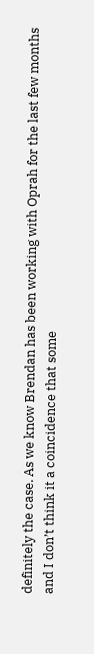definitely the case. As we know Brendan has been working with Oprah for the last few months and I don’t think it a coincidence that some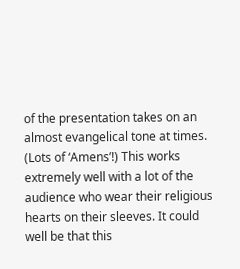of the presentation takes on an almost evangelical tone at times. (Lots of ‘Amens’!) This works extremely well with a lot of the audience who wear their religious hearts on their sleeves. It could well be that this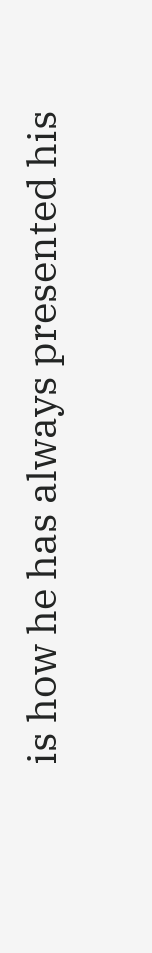is how he has always presented his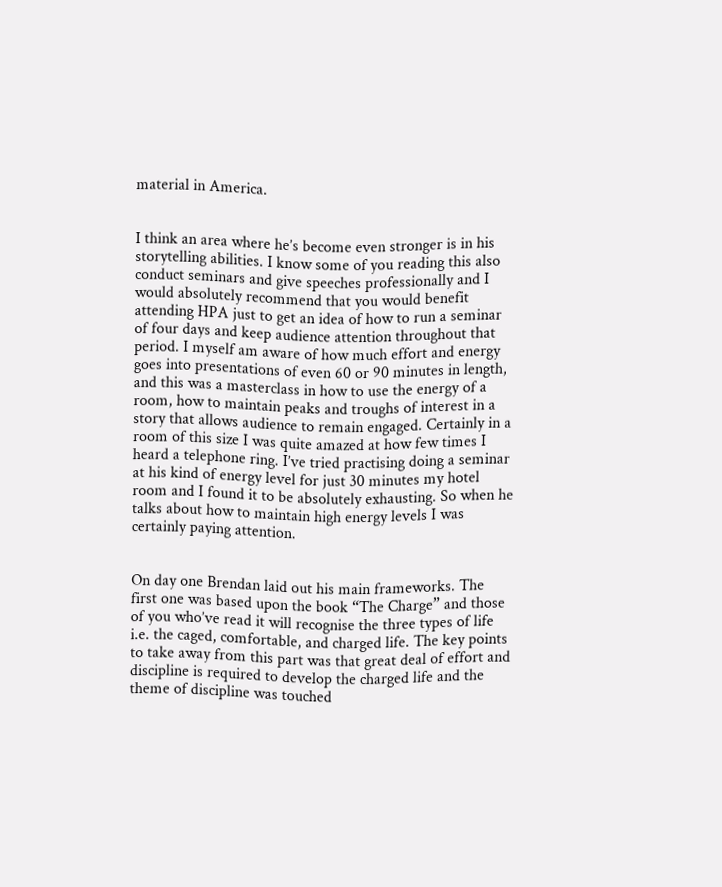material in America.


I think an area where he’s become even stronger is in his storytelling abilities. I know some of you reading this also conduct seminars and give speeches professionally and I would absolutely recommend that you would benefit attending HPA just to get an idea of how to run a seminar of four days and keep audience attention throughout that period. I myself am aware of how much effort and energy goes into presentations of even 60 or 90 minutes in length, and this was a masterclass in how to use the energy of a room, how to maintain peaks and troughs of interest in a story that allows audience to remain engaged. Certainly in a room of this size I was quite amazed at how few times I heard a telephone ring. I’ve tried practising doing a seminar at his kind of energy level for just 30 minutes my hotel room and I found it to be absolutely exhausting. So when he talks about how to maintain high energy levels I was certainly paying attention.


On day one Brendan laid out his main frameworks. The first one was based upon the book “The Charge” and those of you who’ve read it will recognise the three types of life i.e. the caged, comfortable, and charged life. The key points to take away from this part was that great deal of effort and discipline is required to develop the charged life and the theme of discipline was touched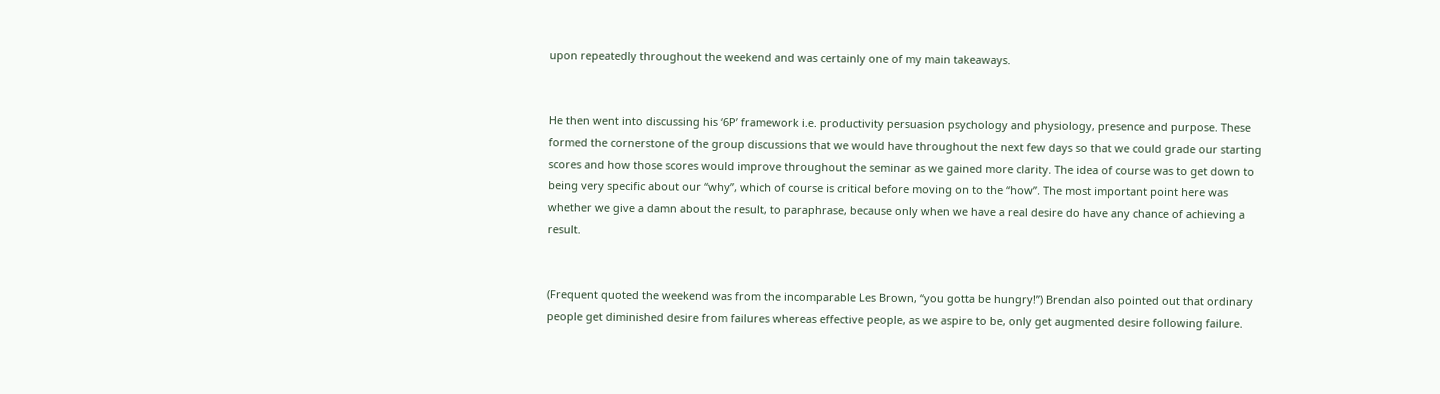upon repeatedly throughout the weekend and was certainly one of my main takeaways.


He then went into discussing his ‘6P’ framework i.e. productivity persuasion psychology and physiology, presence and purpose. These formed the cornerstone of the group discussions that we would have throughout the next few days so that we could grade our starting scores and how those scores would improve throughout the seminar as we gained more clarity. The idea of course was to get down to being very specific about our “why”, which of course is critical before moving on to the “how”. The most important point here was whether we give a damn about the result, to paraphrase, because only when we have a real desire do have any chance of achieving a result.


(Frequent quoted the weekend was from the incomparable Les Brown, “you gotta be hungry!”) Brendan also pointed out that ordinary people get diminished desire from failures whereas effective people, as we aspire to be, only get augmented desire following failure.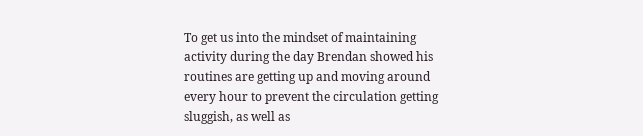To get us into the mindset of maintaining activity during the day Brendan showed his routines are getting up and moving around every hour to prevent the circulation getting sluggish, as well as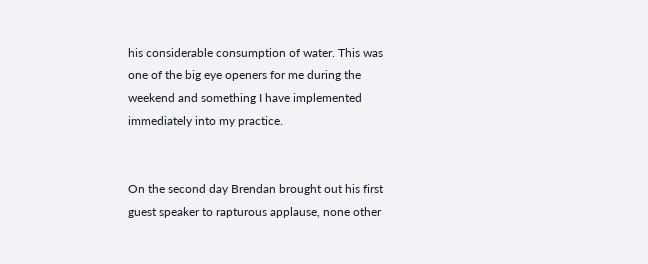his considerable consumption of water. This was one of the big eye openers for me during the weekend and something I have implemented immediately into my practice.


On the second day Brendan brought out his first guest speaker to rapturous applause, none other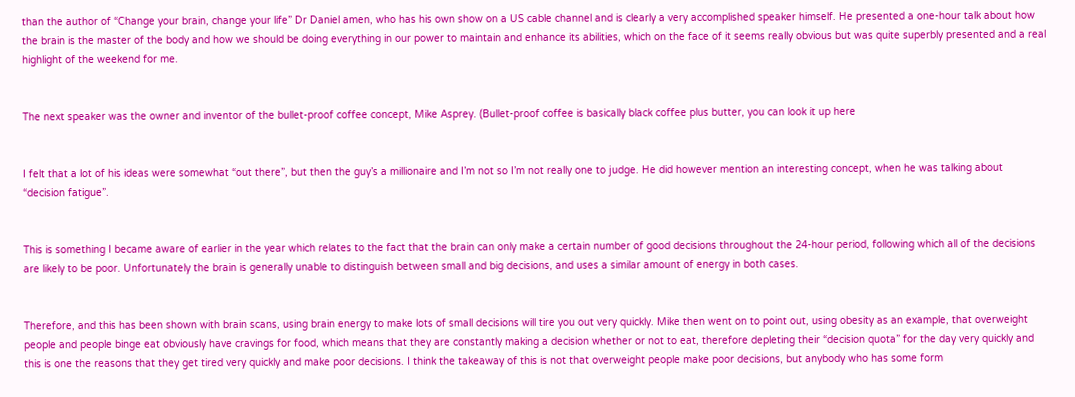than the author of “Change your brain, change your life” Dr Daniel amen, who has his own show on a US cable channel and is clearly a very accomplished speaker himself. He presented a one-hour talk about how the brain is the master of the body and how we should be doing everything in our power to maintain and enhance its abilities, which on the face of it seems really obvious but was quite superbly presented and a real highlight of the weekend for me.


The next speaker was the owner and inventor of the bullet-proof coffee concept, Mike Asprey. (Bullet-proof coffee is basically black coffee plus butter, you can look it up here


I felt that a lot of his ideas were somewhat “out there”, but then the guy’s a millionaire and I’m not so I’m not really one to judge. He did however mention an interesting concept, when he was talking about “decision fatigue”.


This is something I became aware of earlier in the year which relates to the fact that the brain can only make a certain number of good decisions throughout the 24-hour period, following which all of the decisions are likely to be poor. Unfortunately the brain is generally unable to distinguish between small and big decisions, and uses a similar amount of energy in both cases.


Therefore, and this has been shown with brain scans, using brain energy to make lots of small decisions will tire you out very quickly. Mike then went on to point out, using obesity as an example, that overweight people and people binge eat obviously have cravings for food, which means that they are constantly making a decision whether or not to eat, therefore depleting their “decision quota” for the day very quickly and this is one the reasons that they get tired very quickly and make poor decisions. I think the takeaway of this is not that overweight people make poor decisions, but anybody who has some form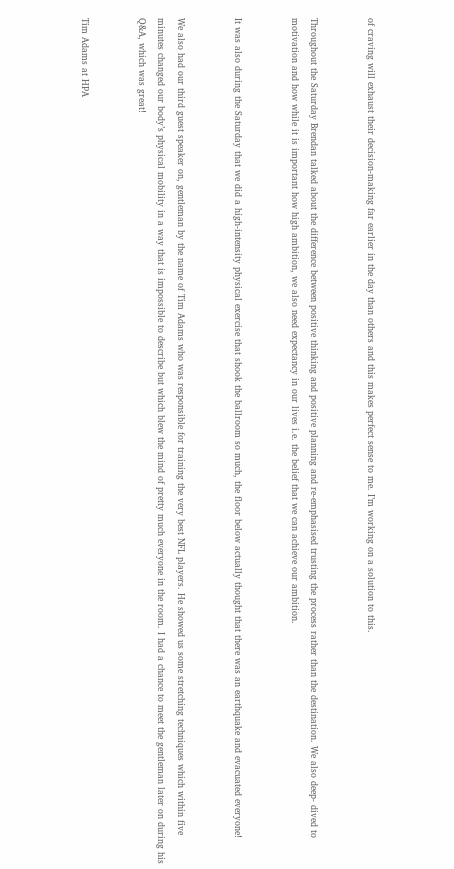of craving will exhaust their decision-making far earlier in the day than others and this makes perfect sense to me. I’m working on a solution to this.


Throughout the Saturday Brendan talked about the difference between positive thinking and positive planning and re-emphasised trusting the process rather than the destination. We also deep- dived to motivation and how while it is important how high ambition, we also need expectancy in our lives i.e. the belief that we can achieve our ambition.


It was also during the Saturday that we did a high-intensity physical exercise that shook the ballroom so much, the floor below actually thought that there was an earthquake and evacuated everyone!


We also had our third guest speaker on, gentleman by the name of Tim Adams who was responsible for training the very best NFL players. He showed us some stretching techniques which within five minutes changed our body’s physical mobility in a way that is impossible to describe but which blew the mind of pretty much everyone in the room. I had a chance to meet the gentleman later on during his Q&A, which was great!


Tim Adams at HPA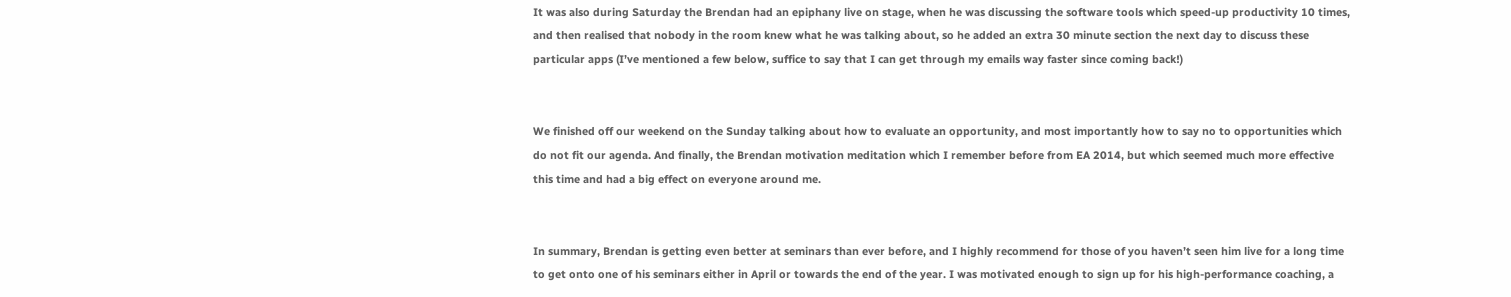It was also during Saturday the Brendan had an epiphany live on stage, when he was discussing the software tools which speed-up productivity 10 times, and then realised that nobody in the room knew what he was talking about, so he added an extra 30 minute section the next day to discuss these particular apps (I’ve mentioned a few below, suffice to say that I can get through my emails way faster since coming back!)


We finished off our weekend on the Sunday talking about how to evaluate an opportunity, and most importantly how to say no to opportunities which do not fit our agenda. And finally, the Brendan motivation meditation which I remember before from EA 2014, but which seemed much more effective this time and had a big effect on everyone around me.


In summary, Brendan is getting even better at seminars than ever before, and I highly recommend for those of you haven’t seen him live for a long time to get onto one of his seminars either in April or towards the end of the year. I was motivated enough to sign up for his high-performance coaching, a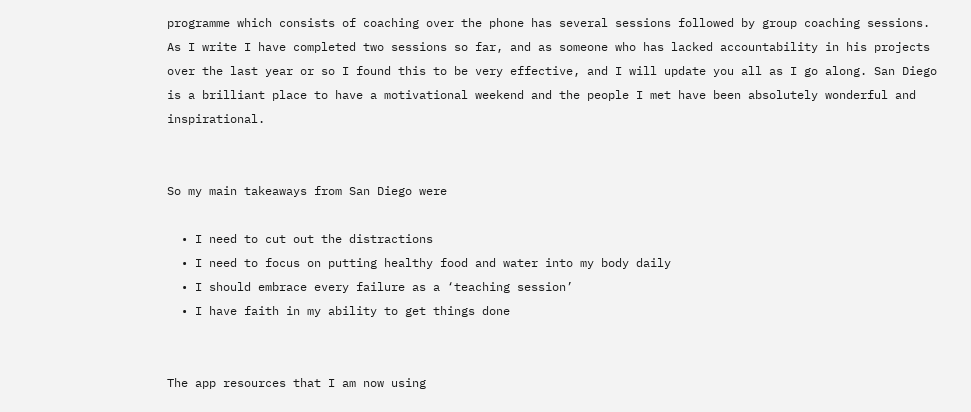programme which consists of coaching over the phone has several sessions followed by group coaching sessions. As I write I have completed two sessions so far, and as someone who has lacked accountability in his projects over the last year or so I found this to be very effective, and I will update you all as I go along. San Diego is a brilliant place to have a motivational weekend and the people I met have been absolutely wonderful and inspirational.


So my main takeaways from San Diego were

  • I need to cut out the distractions
  • I need to focus on putting healthy food and water into my body daily
  • I should embrace every failure as a ‘teaching session’
  • I have faith in my ability to get things done


The app resources that I am now using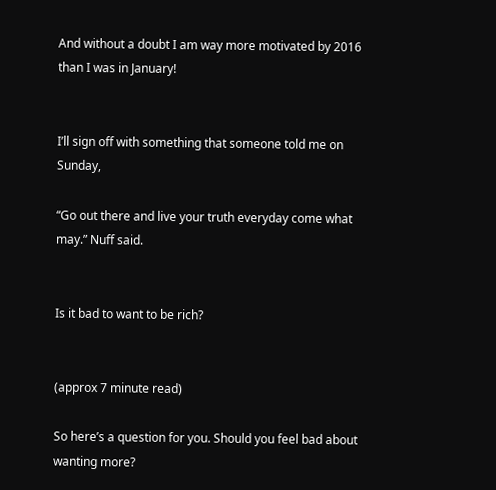And without a doubt I am way more motivated by 2016 than I was in January!


I’ll sign off with something that someone told me on Sunday,

“Go out there and live your truth everyday come what may.” Nuff said.


Is it bad to want to be rich?


(approx 7 minute read)

So here’s a question for you. Should you feel bad about wanting more?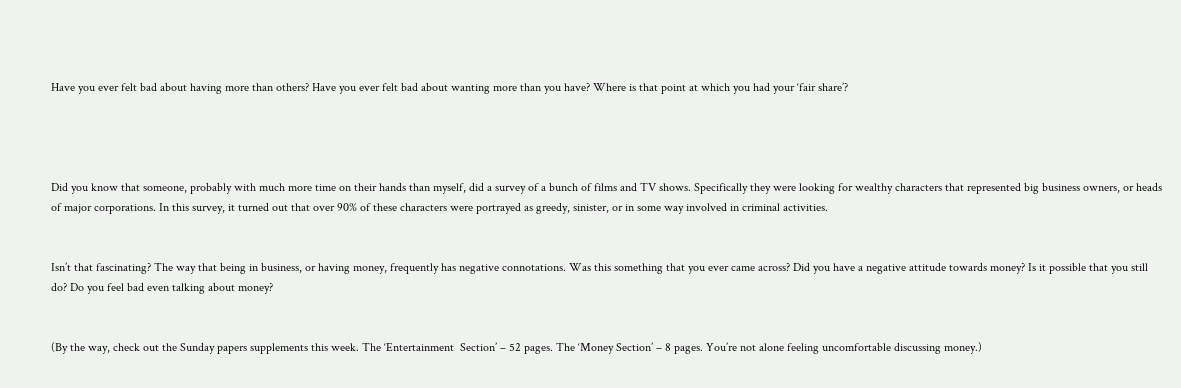Have you ever felt bad about having more than others? Have you ever felt bad about wanting more than you have? Where is that point at which you had your ‘fair share’?




Did you know that someone, probably with much more time on their hands than myself, did a survey of a bunch of films and TV shows. Specifically they were looking for wealthy characters that represented big business owners, or heads of major corporations. In this survey, it turned out that over 90% of these characters were portrayed as greedy, sinister, or in some way involved in criminal activities.


Isn’t that fascinating? The way that being in business, or having money, frequently has negative connotations. Was this something that you ever came across? Did you have a negative attitude towards money? Is it possible that you still do? Do you feel bad even talking about money?


(By the way, check out the Sunday papers supplements this week. The ‘Entertainment  Section’ – 52 pages. The ‘Money Section’ – 8 pages. You’re not alone feeling uncomfortable discussing money.)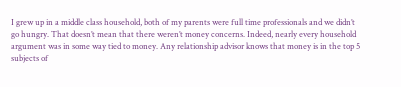I grew up in a middle class household, both of my parents were full time professionals and we didn’t go hungry. That doesn’t mean that there weren’t money concerns. Indeed, nearly every household argument was in some way tied to money. Any relationship advisor knows that money is in the top 5 subjects of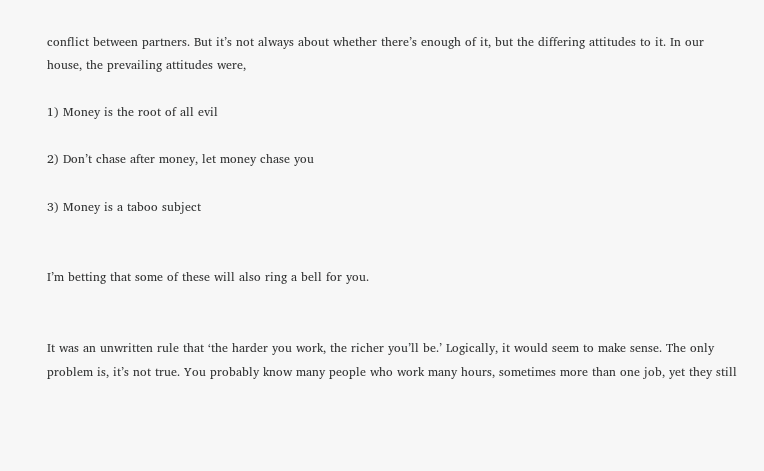conflict between partners. But it’s not always about whether there’s enough of it, but the differing attitudes to it. In our house, the prevailing attitudes were,

1) Money is the root of all evil

2) Don’t chase after money, let money chase you

3) Money is a taboo subject


I’m betting that some of these will also ring a bell for you.


It was an unwritten rule that ‘the harder you work, the richer you’ll be.’ Logically, it would seem to make sense. The only problem is, it’s not true. You probably know many people who work many hours, sometimes more than one job, yet they still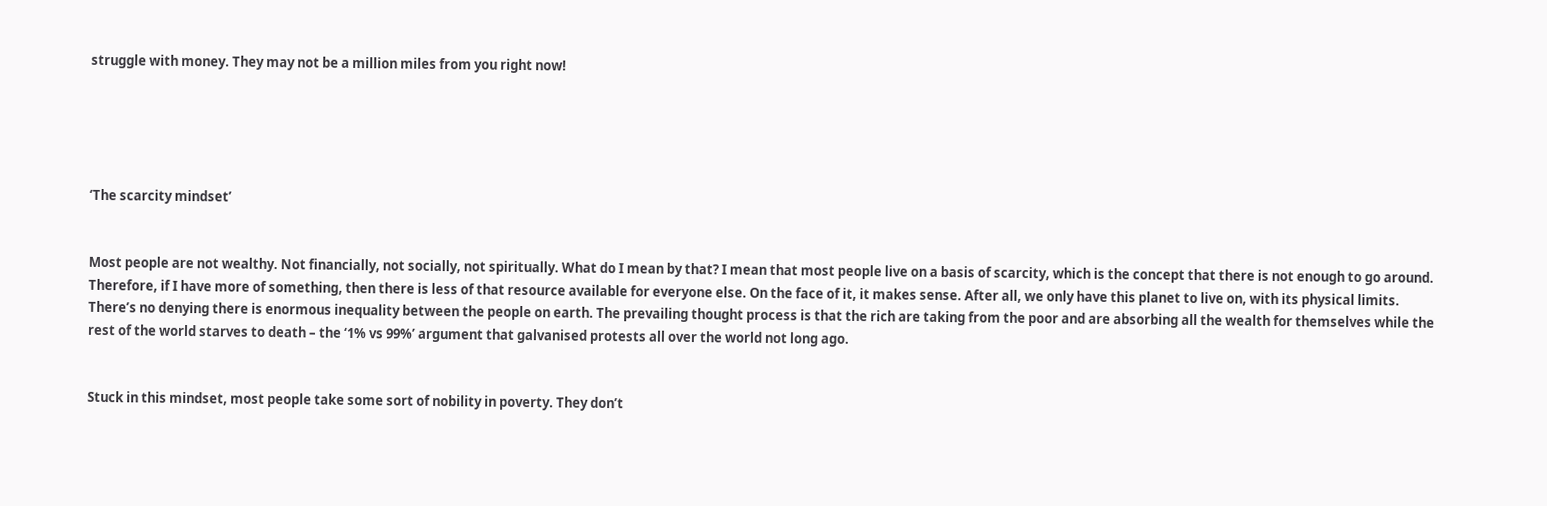struggle with money. They may not be a million miles from you right now!





‘The scarcity mindset’


Most people are not wealthy. Not financially, not socially, not spiritually. What do I mean by that? I mean that most people live on a basis of scarcity, which is the concept that there is not enough to go around. Therefore, if I have more of something, then there is less of that resource available for everyone else. On the face of it, it makes sense. After all, we only have this planet to live on, with its physical limits. There’s no denying there is enormous inequality between the people on earth. The prevailing thought process is that the rich are taking from the poor and are absorbing all the wealth for themselves while the rest of the world starves to death – the ‘1% vs 99%’ argument that galvanised protests all over the world not long ago.


Stuck in this mindset, most people take some sort of nobility in poverty. They don’t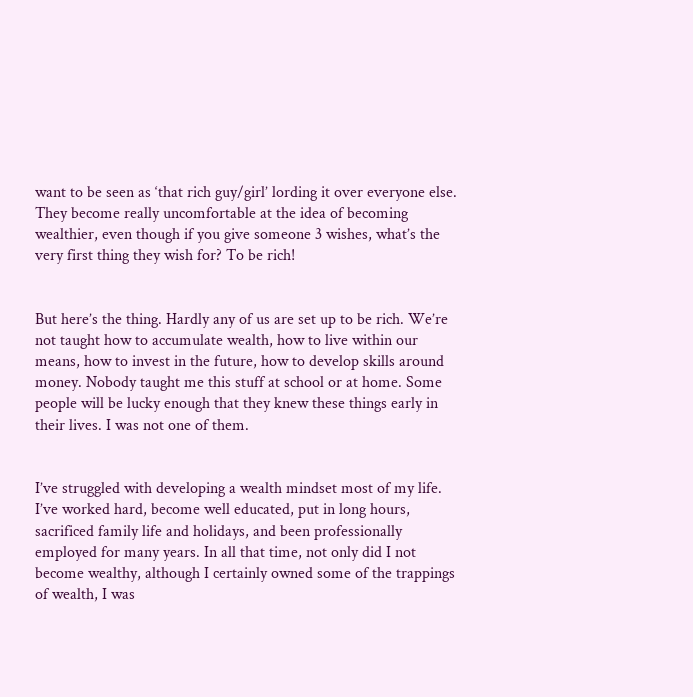want to be seen as ‘that rich guy/girl’ lording it over everyone else. They become really uncomfortable at the idea of becoming wealthier, even though if you give someone 3 wishes, what’s the very first thing they wish for? To be rich!


But here’s the thing. Hardly any of us are set up to be rich. We’re not taught how to accumulate wealth, how to live within our means, how to invest in the future, how to develop skills around money. Nobody taught me this stuff at school or at home. Some people will be lucky enough that they knew these things early in their lives. I was not one of them.


I’ve struggled with developing a wealth mindset most of my life. I’ve worked hard, become well educated, put in long hours, sacrificed family life and holidays, and been professionally employed for many years. In all that time, not only did I not become wealthy, although I certainly owned some of the trappings of wealth, I was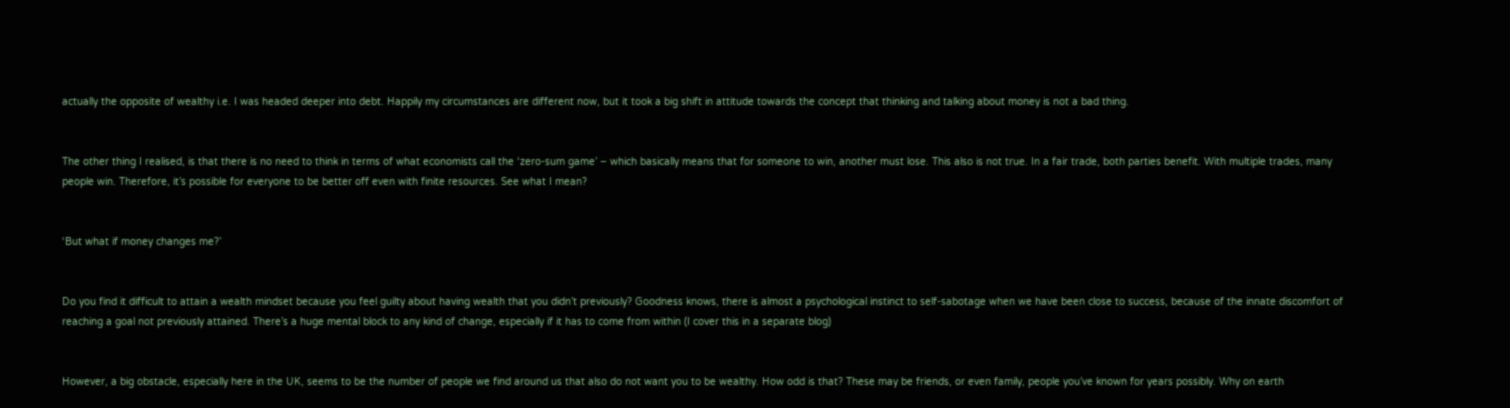actually the opposite of wealthy i.e. I was headed deeper into debt. Happily my circumstances are different now, but it took a big shift in attitude towards the concept that thinking and talking about money is not a bad thing.


The other thing I realised, is that there is no need to think in terms of what economists call the ‘zero-sum game’ – which basically means that for someone to win, another must lose. This also is not true. In a fair trade, both parties benefit. With multiple trades, many people win. Therefore, it’s possible for everyone to be better off even with finite resources. See what I mean?


‘But what if money changes me?’


Do you find it difficult to attain a wealth mindset because you feel guilty about having wealth that you didn’t previously? Goodness knows, there is almost a psychological instinct to self-sabotage when we have been close to success, because of the innate discomfort of reaching a goal not previously attained. There’s a huge mental block to any kind of change, especially if it has to come from within (I cover this in a separate blog)


However, a big obstacle, especially here in the UK, seems to be the number of people we find around us that also do not want you to be wealthy. How odd is that? These may be friends, or even family, people you’ve known for years possibly. Why on earth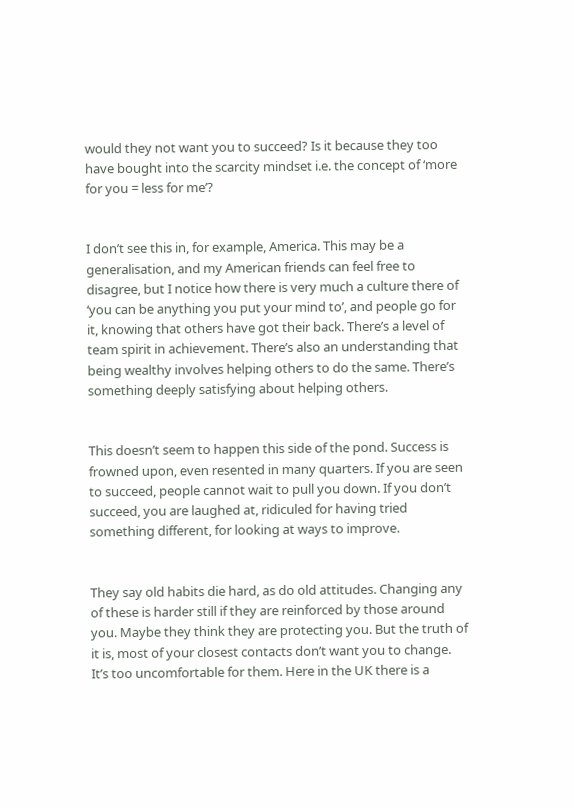would they not want you to succeed? Is it because they too have bought into the scarcity mindset i.e. the concept of ‘more for you = less for me’?


I don’t see this in, for example, America. This may be a generalisation, and my American friends can feel free to disagree, but I notice how there is very much a culture there of ‘you can be anything you put your mind to’, and people go for it, knowing that others have got their back. There’s a level of team spirit in achievement. There’s also an understanding that being wealthy involves helping others to do the same. There’s something deeply satisfying about helping others.


This doesn’t seem to happen this side of the pond. Success is frowned upon, even resented in many quarters. If you are seen to succeed, people cannot wait to pull you down. If you don’t succeed, you are laughed at, ridiculed for having tried something different, for looking at ways to improve.


They say old habits die hard, as do old attitudes. Changing any of these is harder still if they are reinforced by those around you. Maybe they think they are protecting you. But the truth of it is, most of your closest contacts don’t want you to change. It’s too uncomfortable for them. Here in the UK there is a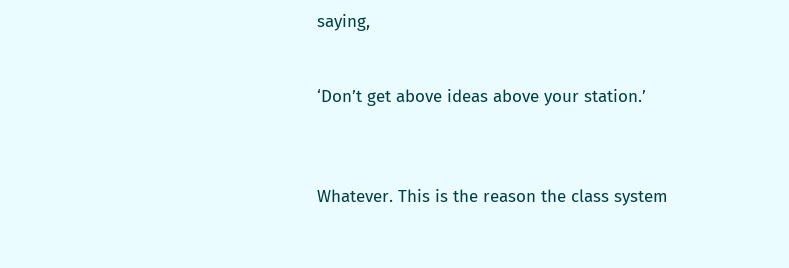saying,


‘Don’t get above ideas above your station.’



Whatever. This is the reason the class system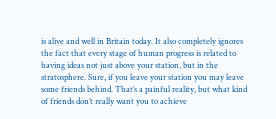is alive and well in Britain today. It also completely ignores the fact that every stage of human progress is related to having ideas not just above your station, but in the stratosphere. Sure, if you leave your station you may leave some friends behind. That’s a painful reality, but what kind of friends don’t really want you to achieve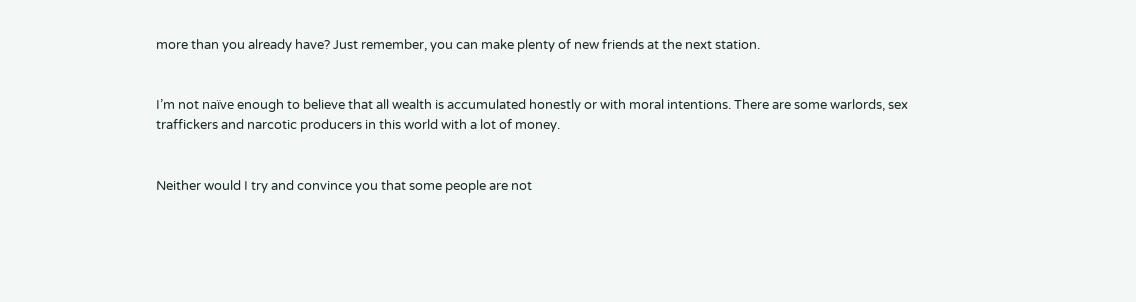more than you already have? Just remember, you can make plenty of new friends at the next station.


I’m not naïve enough to believe that all wealth is accumulated honestly or with moral intentions. There are some warlords, sex traffickers and narcotic producers in this world with a lot of money.


Neither would I try and convince you that some people are not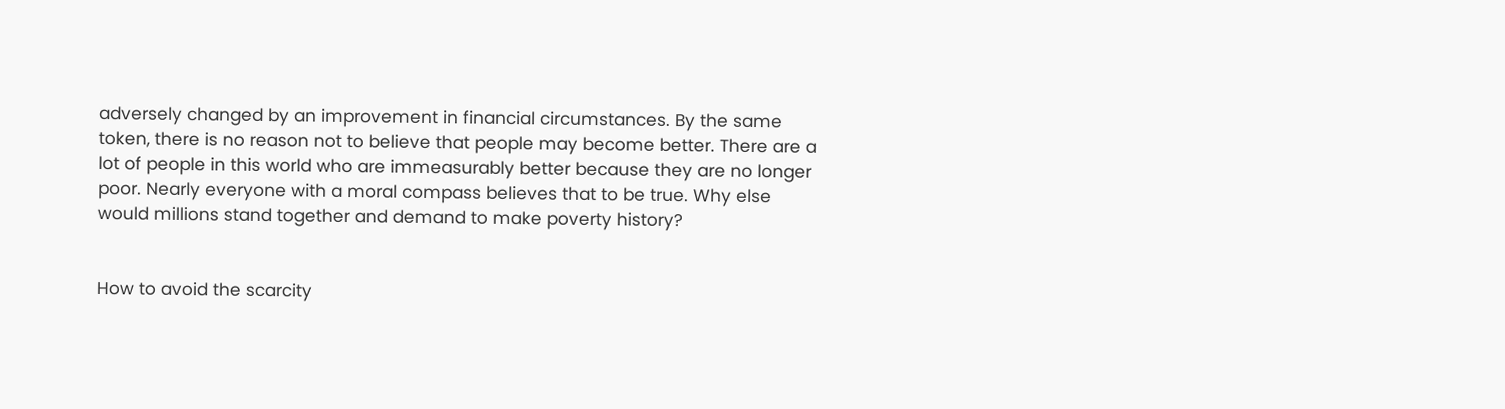adversely changed by an improvement in financial circumstances. By the same token, there is no reason not to believe that people may become better. There are a lot of people in this world who are immeasurably better because they are no longer poor. Nearly everyone with a moral compass believes that to be true. Why else would millions stand together and demand to make poverty history?


How to avoid the scarcity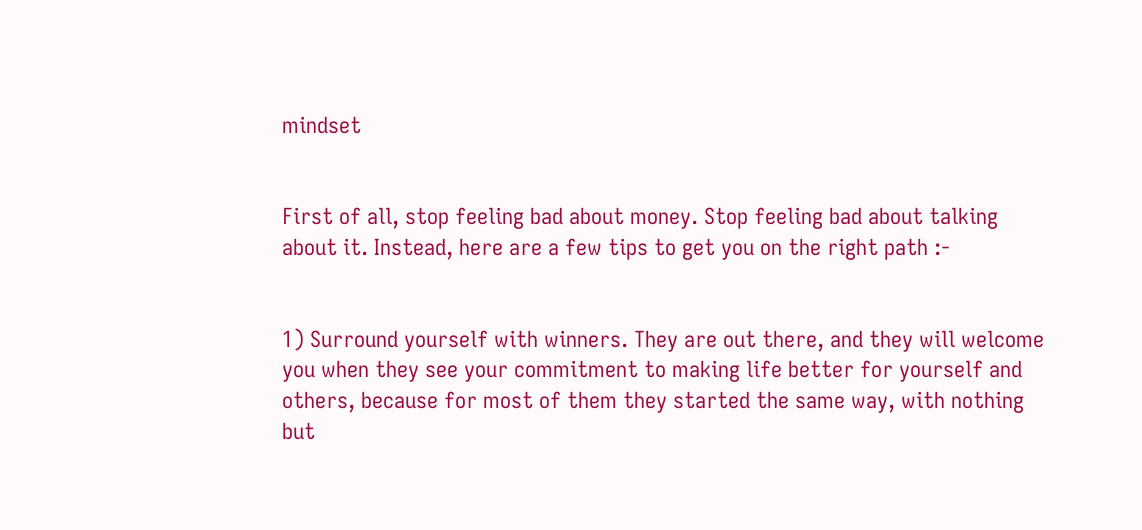mindset


First of all, stop feeling bad about money. Stop feeling bad about talking about it. Instead, here are a few tips to get you on the right path :-


1) Surround yourself with winners. They are out there, and they will welcome you when they see your commitment to making life better for yourself and others, because for most of them they started the same way, with nothing but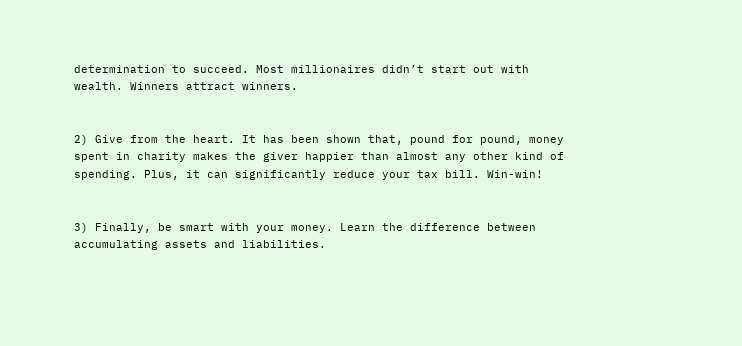determination to succeed. Most millionaires didn’t start out with wealth. Winners attract winners.


2) Give from the heart. It has been shown that, pound for pound, money spent in charity makes the giver happier than almost any other kind of spending. Plus, it can significantly reduce your tax bill. Win-win!


3) Finally, be smart with your money. Learn the difference between accumulating assets and liabilities.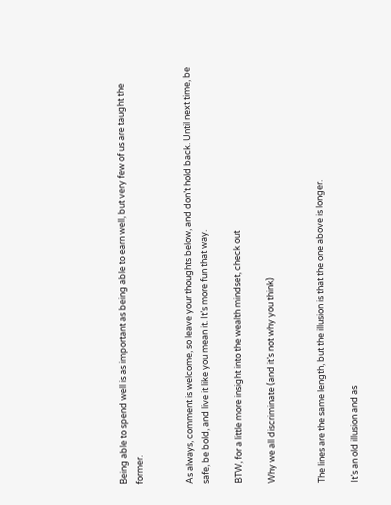Being able to spend well is as important as being able to earn well, but very few of us are taught the former.


As always, comment is welcome, so leave your thoughts below, and don’t hold back. Until next time, be safe, be bold, and live it like you mean it. It’s more fun that way.

BTW, for a little more insight into the wealth mindset, check out

Why we all discriminate (and it’s not why you think)


The lines are the same length, but the illusion is that the one above is longer.

It’s an old illusion and as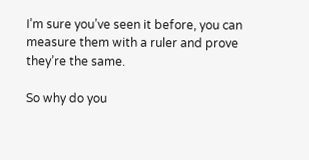I’m sure you’ve seen it before, you can measure them with a ruler and prove they’re the same.

So why do you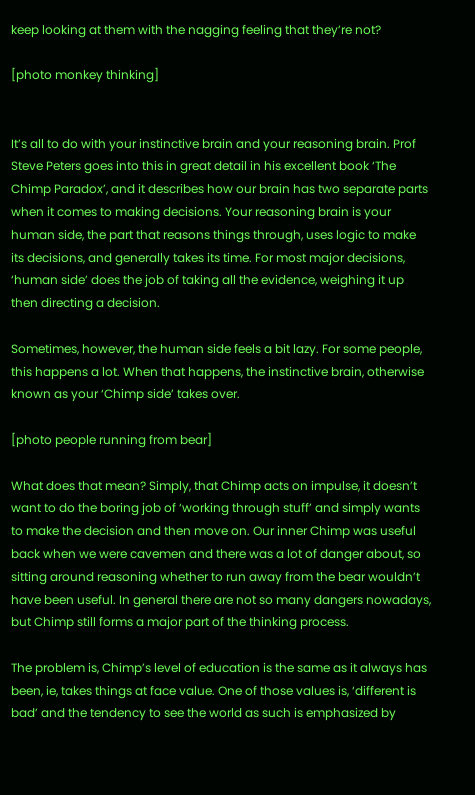keep looking at them with the nagging feeling that they’re not?

[photo monkey thinking]


It’s all to do with your instinctive brain and your reasoning brain. Prof Steve Peters goes into this in great detail in his excellent book ‘The Chimp Paradox’, and it describes how our brain has two separate parts when it comes to making decisions. Your reasoning brain is your human side, the part that reasons things through, uses logic to make its decisions, and generally takes its time. For most major decisions, ‘human side’ does the job of taking all the evidence, weighing it up then directing a decision.

Sometimes, however, the human side feels a bit lazy. For some people, this happens a lot. When that happens, the instinctive brain, otherwise known as your ‘Chimp side’ takes over.

[photo people running from bear]

What does that mean? Simply, that Chimp acts on impulse, it doesn’t want to do the boring job of ‘working through stuff’ and simply wants to make the decision and then move on. Our inner Chimp was useful back when we were cavemen and there was a lot of danger about, so sitting around reasoning whether to run away from the bear wouldn’t have been useful. In general there are not so many dangers nowadays, but Chimp still forms a major part of the thinking process.

The problem is, Chimp’s level of education is the same as it always has been, ie, takes things at face value. One of those values is, ‘different is bad’ and the tendency to see the world as such is emphasized by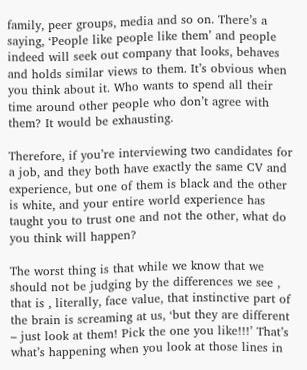family, peer groups, media and so on. There’s a saying, ‘People like people like them’ and people indeed will seek out company that looks, behaves and holds similar views to them. It’s obvious when you think about it. Who wants to spend all their time around other people who don’t agree with them? It would be exhausting.

Therefore, if you’re interviewing two candidates for a job, and they both have exactly the same CV and experience, but one of them is black and the other is white, and your entire world experience has taught you to trust one and not the other, what do you think will happen?

The worst thing is that while we know that we should not be judging by the differences we see , that is , literally, face value, that instinctive part of the brain is screaming at us, ‘but they are different – just look at them! Pick the one you like!!!’ That’s what’s happening when you look at those lines in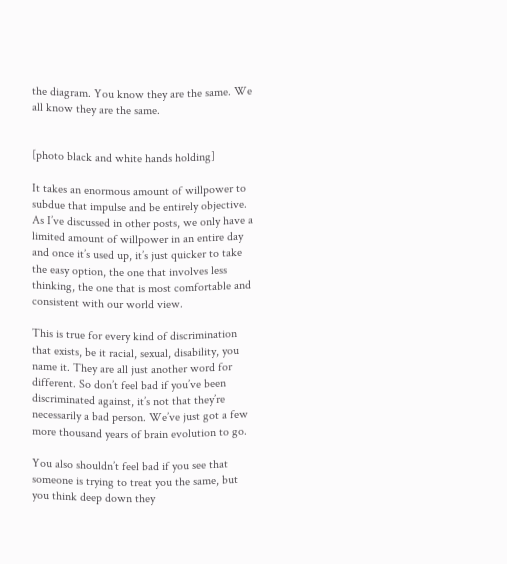the diagram. You know they are the same. We all know they are the same.


[photo black and white hands holding]

It takes an enormous amount of willpower to subdue that impulse and be entirely objective. As I’ve discussed in other posts, we only have a limited amount of willpower in an entire day and once it’s used up, it’s just quicker to take the easy option, the one that involves less thinking, the one that is most comfortable and consistent with our world view.

This is true for every kind of discrimination that exists, be it racial, sexual, disability, you name it. They are all just another word for different. So don’t feel bad if you’ve been discriminated against, it’s not that they’re necessarily a bad person. We’ve just got a few more thousand years of brain evolution to go.

You also shouldn’t feel bad if you see that someone is trying to treat you the same, but you think deep down they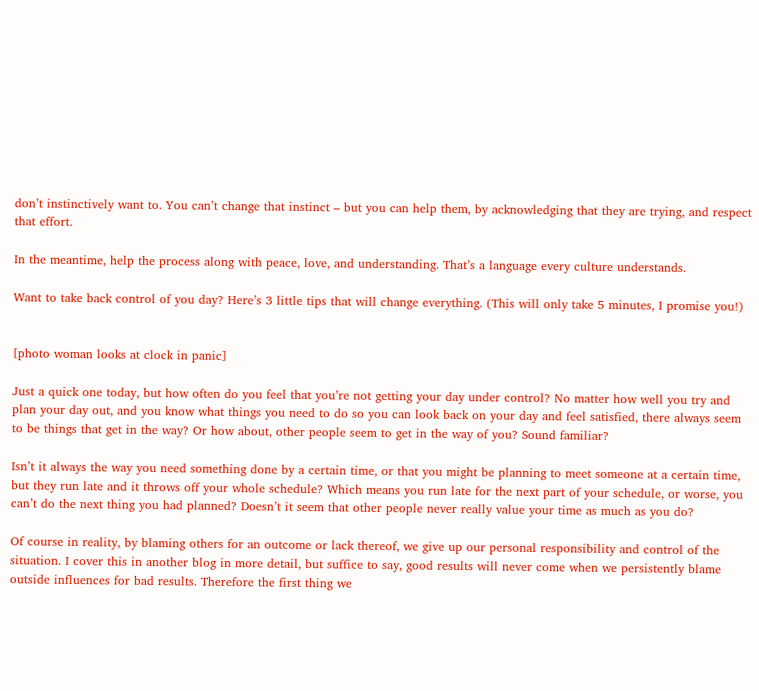don’t instinctively want to. You can’t change that instinct – but you can help them, by acknowledging that they are trying, and respect that effort.

In the meantime, help the process along with peace, love, and understanding. That’s a language every culture understands.

Want to take back control of you day? Here’s 3 little tips that will change everything. (This will only take 5 minutes, I promise you!)


[photo woman looks at clock in panic]

Just a quick one today, but how often do you feel that you’re not getting your day under control? No matter how well you try and plan your day out, and you know what things you need to do so you can look back on your day and feel satisfied, there always seem to be things that get in the way? Or how about, other people seem to get in the way of you? Sound familiar?

Isn’t it always the way you need something done by a certain time, or that you might be planning to meet someone at a certain time, but they run late and it throws off your whole schedule? Which means you run late for the next part of your schedule, or worse, you can’t do the next thing you had planned? Doesn’t it seem that other people never really value your time as much as you do?

Of course in reality, by blaming others for an outcome or lack thereof, we give up our personal responsibility and control of the situation. I cover this in another blog in more detail, but suffice to say, good results will never come when we persistently blame outside influences for bad results. Therefore the first thing we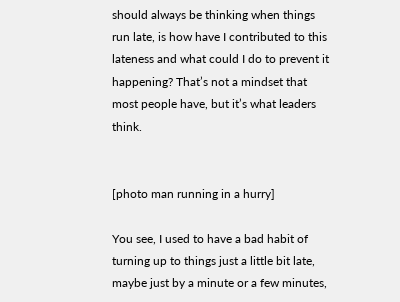should always be thinking when things run late, is how have I contributed to this lateness and what could I do to prevent it happening? That’s not a mindset that most people have, but it’s what leaders think.


[photo man running in a hurry]

You see, I used to have a bad habit of turning up to things just a little bit late, maybe just by a minute or a few minutes,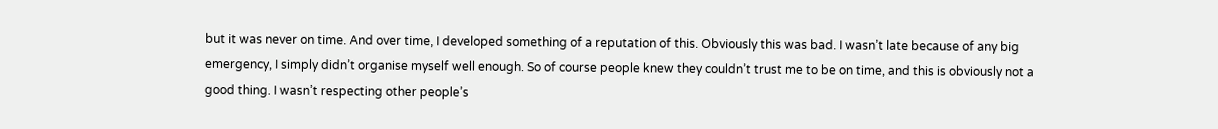but it was never on time. And over time, I developed something of a reputation of this. Obviously this was bad. I wasn’t late because of any big emergency, I simply didn’t organise myself well enough. So of course people knew they couldn’t trust me to be on time, and this is obviously not a good thing. I wasn’t respecting other people’s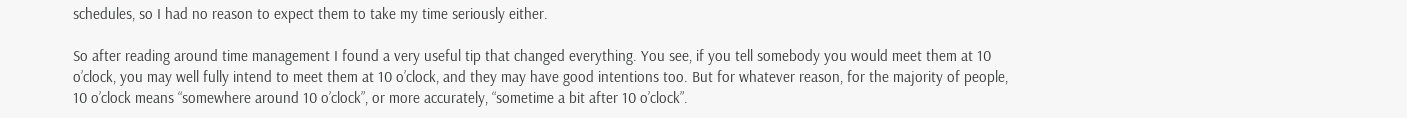schedules, so I had no reason to expect them to take my time seriously either.

So after reading around time management I found a very useful tip that changed everything. You see, if you tell somebody you would meet them at 10 o’clock, you may well fully intend to meet them at 10 o’clock, and they may have good intentions too. But for whatever reason, for the majority of people, 10 o’clock means “somewhere around 10 o’clock”, or more accurately, “sometime a bit after 10 o’clock”.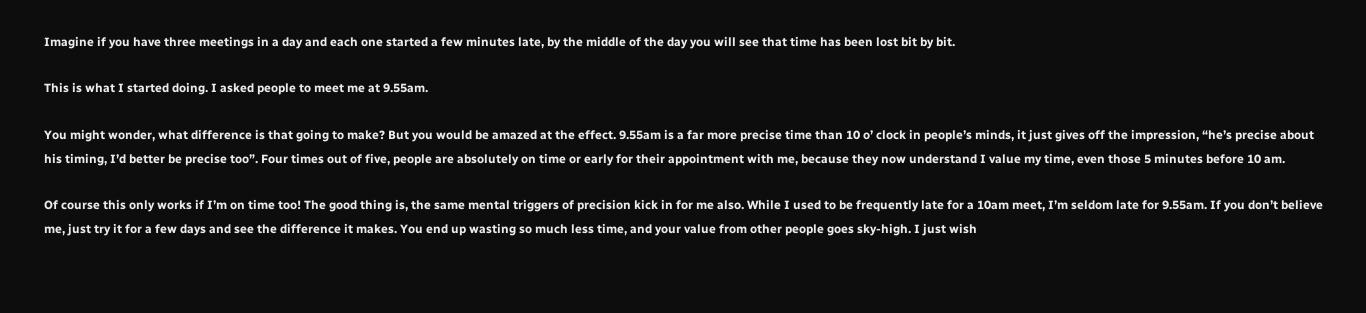Imagine if you have three meetings in a day and each one started a few minutes late, by the middle of the day you will see that time has been lost bit by bit.

This is what I started doing. I asked people to meet me at 9.55am.

You might wonder, what difference is that going to make? But you would be amazed at the effect. 9.55am is a far more precise time than 10 o’ clock in people’s minds, it just gives off the impression, “he’s precise about his timing, I’d better be precise too”. Four times out of five, people are absolutely on time or early for their appointment with me, because they now understand I value my time, even those 5 minutes before 10 am.

Of course this only works if I’m on time too! The good thing is, the same mental triggers of precision kick in for me also. While I used to be frequently late for a 10am meet, I’m seldom late for 9.55am. If you don’t believe me, just try it for a few days and see the difference it makes. You end up wasting so much less time, and your value from other people goes sky-high. I just wish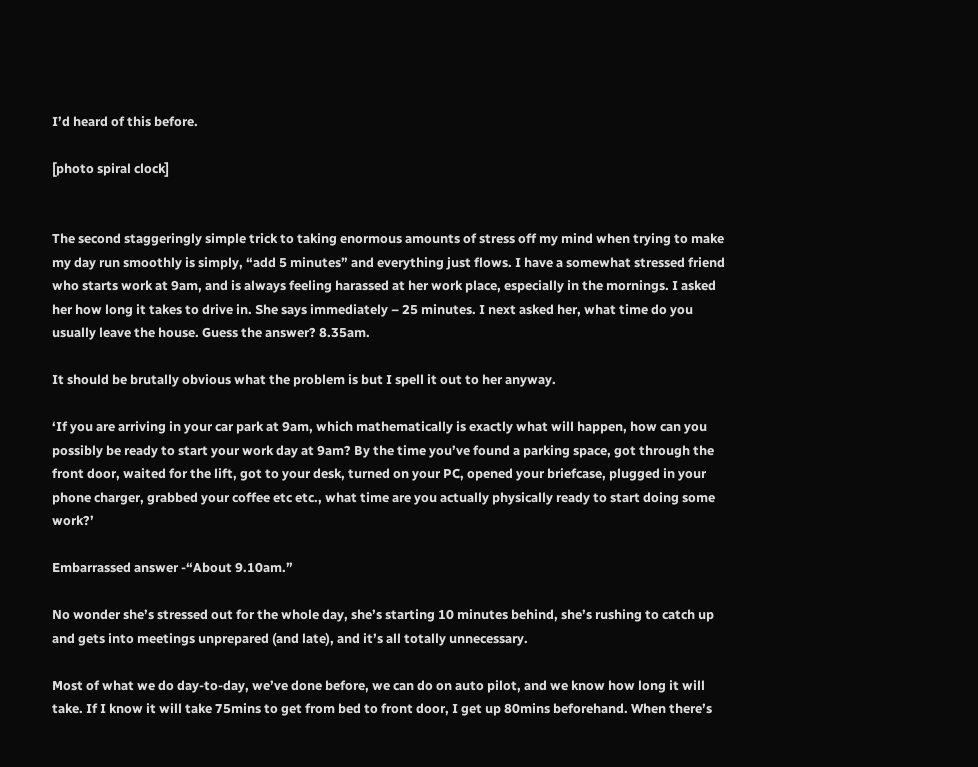I’d heard of this before.

[photo spiral clock]


The second staggeringly simple trick to taking enormous amounts of stress off my mind when trying to make my day run smoothly is simply, “add 5 minutes” and everything just flows. I have a somewhat stressed friend who starts work at 9am, and is always feeling harassed at her work place, especially in the mornings. I asked her how long it takes to drive in. She says immediately – 25 minutes. I next asked her, what time do you usually leave the house. Guess the answer? 8.35am.

It should be brutally obvious what the problem is but I spell it out to her anyway.

‘If you are arriving in your car park at 9am, which mathematically is exactly what will happen, how can you possibly be ready to start your work day at 9am? By the time you’ve found a parking space, got through the front door, waited for the lift, got to your desk, turned on your PC, opened your briefcase, plugged in your phone charger, grabbed your coffee etc etc., what time are you actually physically ready to start doing some work?’

Embarrassed answer -“About 9.10am.”

No wonder she’s stressed out for the whole day, she’s starting 10 minutes behind, she’s rushing to catch up and gets into meetings unprepared (and late), and it’s all totally unnecessary.

Most of what we do day-to-day, we’ve done before, we can do on auto pilot, and we know how long it will take. If I know it will take 75mins to get from bed to front door, I get up 80mins beforehand. When there’s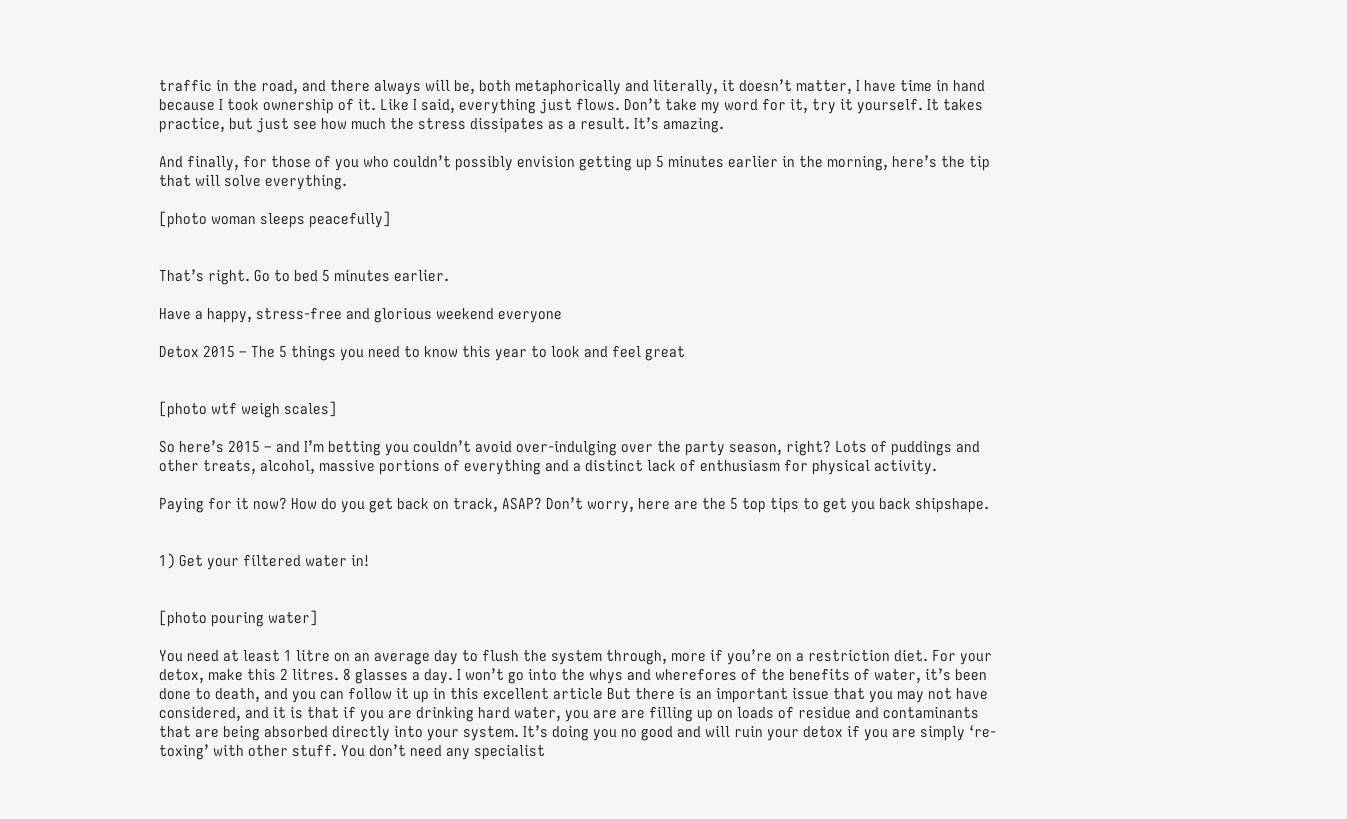traffic in the road, and there always will be, both metaphorically and literally, it doesn’t matter, I have time in hand because I took ownership of it. Like I said, everything just flows. Don’t take my word for it, try it yourself. It takes practice, but just see how much the stress dissipates as a result. It’s amazing.

And finally, for those of you who couldn’t possibly envision getting up 5 minutes earlier in the morning, here’s the tip that will solve everything.

[photo woman sleeps peacefully]


That’s right. Go to bed 5 minutes earlier.

Have a happy, stress-free and glorious weekend everyone

Detox 2015 – The 5 things you need to know this year to look and feel great


[photo wtf weigh scales]

So here’s 2015 – and I’m betting you couldn’t avoid over-indulging over the party season, right? Lots of puddings and other treats, alcohol, massive portions of everything and a distinct lack of enthusiasm for physical activity.

Paying for it now? How do you get back on track, ASAP? Don’t worry, here are the 5 top tips to get you back shipshape.


1) Get your filtered water in!


[photo pouring water]

You need at least 1 litre on an average day to flush the system through, more if you’re on a restriction diet. For your detox, make this 2 litres. 8 glasses a day. I won’t go into the whys and wherefores of the benefits of water, it’s been done to death, and you can follow it up in this excellent article But there is an important issue that you may not have considered, and it is that if you are drinking hard water, you are are filling up on loads of residue and contaminants that are being absorbed directly into your system. It’s doing you no good and will ruin your detox if you are simply ‘re-toxing’ with other stuff. You don’t need any specialist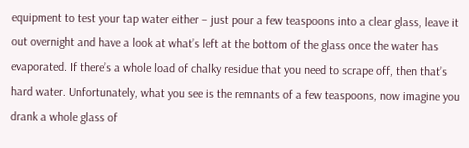equipment to test your tap water either – just pour a few teaspoons into a clear glass, leave it out overnight and have a look at what’s left at the bottom of the glass once the water has evaporated. If there’s a whole load of chalky residue that you need to scrape off, then that’s hard water. Unfortunately, what you see is the remnants of a few teaspoons, now imagine you drank a whole glass of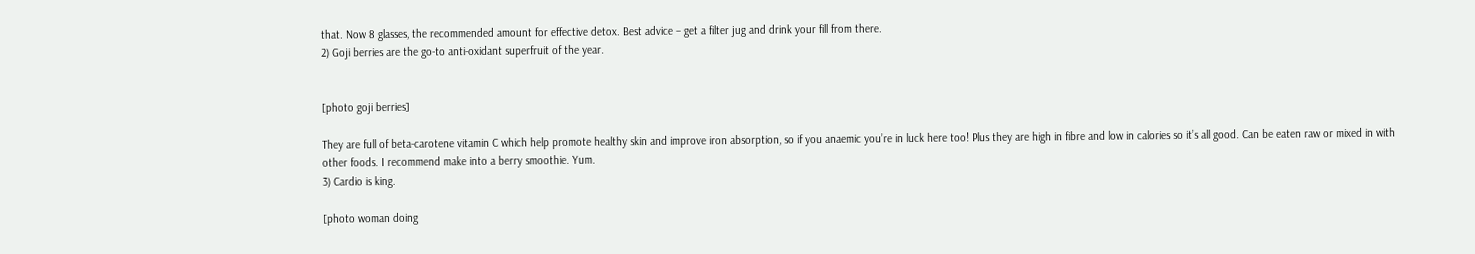that. Now 8 glasses, the recommended amount for effective detox. Best advice – get a filter jug and drink your fill from there.
2) Goji berries are the go-to anti-oxidant superfruit of the year.


[photo goji berries]

They are full of beta-carotene vitamin C which help promote healthy skin and improve iron absorption, so if you anaemic you’re in luck here too! Plus they are high in fibre and low in calories so it’s all good. Can be eaten raw or mixed in with other foods. I recommend make into a berry smoothie. Yum.
3) Cardio is king.

[photo woman doing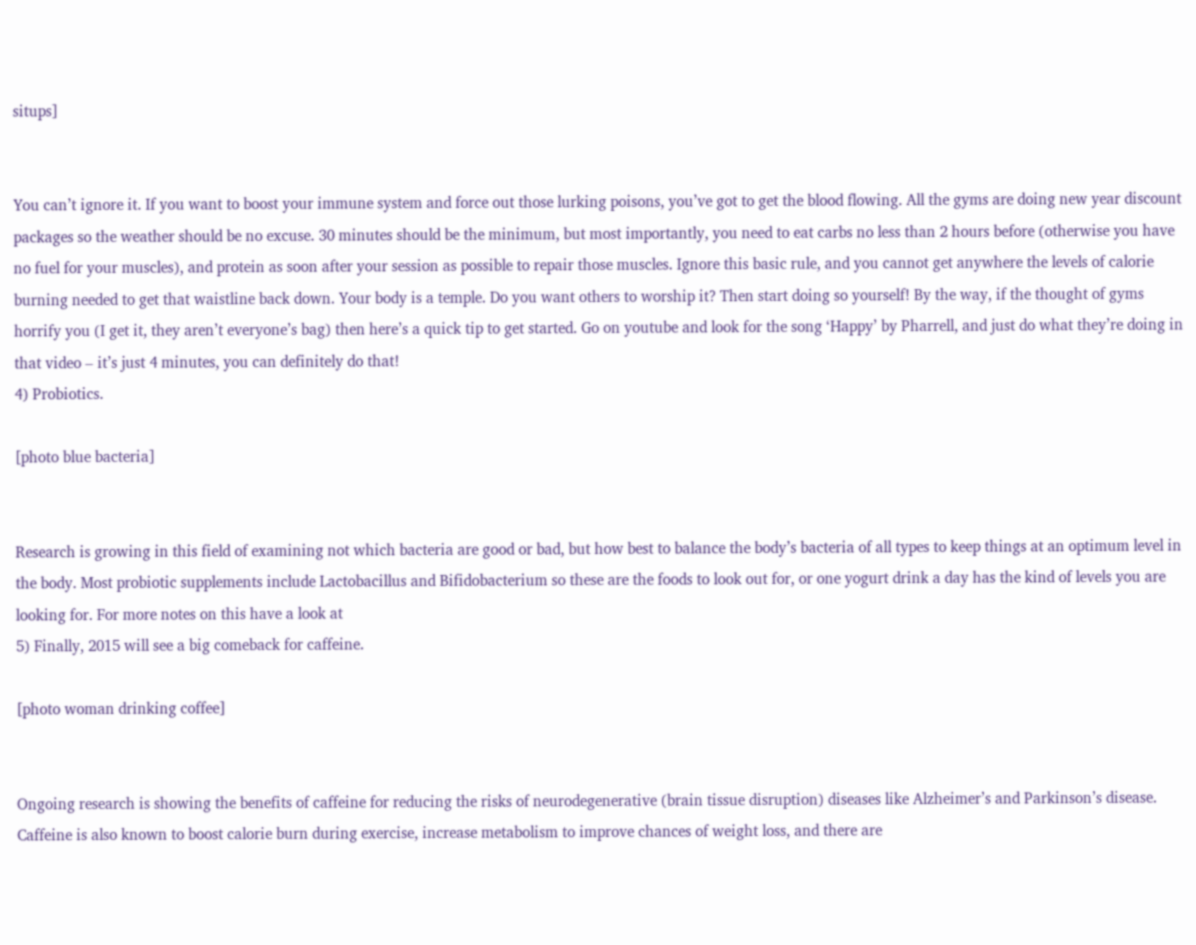situps]


You can’t ignore it. If you want to boost your immune system and force out those lurking poisons, you’ve got to get the blood flowing. All the gyms are doing new year discount packages so the weather should be no excuse. 30 minutes should be the minimum, but most importantly, you need to eat carbs no less than 2 hours before (otherwise you have no fuel for your muscles), and protein as soon after your session as possible to repair those muscles. Ignore this basic rule, and you cannot get anywhere the levels of calorie burning needed to get that waistline back down. Your body is a temple. Do you want others to worship it? Then start doing so yourself! By the way, if the thought of gyms horrify you (I get it, they aren’t everyone’s bag) then here’s a quick tip to get started. Go on youtube and look for the song ‘Happy’ by Pharrell, and just do what they’re doing in that video – it’s just 4 minutes, you can definitely do that!
4) Probiotics.

[photo blue bacteria]


Research is growing in this field of examining not which bacteria are good or bad, but how best to balance the body’s bacteria of all types to keep things at an optimum level in the body. Most probiotic supplements include Lactobacillus and Bifidobacterium so these are the foods to look out for, or one yogurt drink a day has the kind of levels you are looking for. For more notes on this have a look at
5) Finally, 2015 will see a big comeback for caffeine.

[photo woman drinking coffee]


Ongoing research is showing the benefits of caffeine for reducing the risks of neurodegenerative (brain tissue disruption) diseases like Alzheimer’s and Parkinson’s disease. Caffeine is also known to boost calorie burn during exercise, increase metabolism to improve chances of weight loss, and there are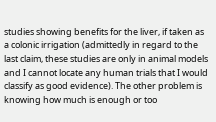studies showing benefits for the liver, if taken as a colonic irrigation (admittedly in regard to the last claim, these studies are only in animal models and I cannot locate any human trials that I would classify as good evidence). The other problem is knowing how much is enough or too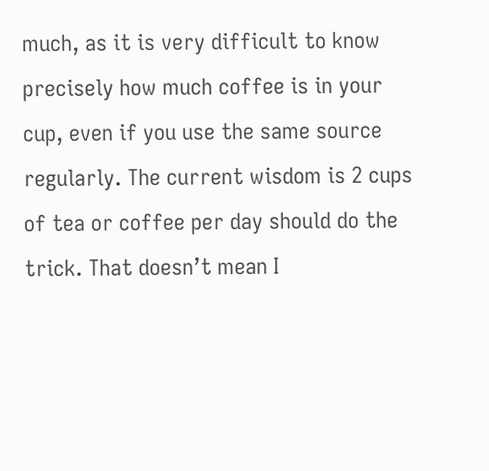much, as it is very difficult to know precisely how much coffee is in your cup, even if you use the same source regularly. The current wisdom is 2 cups of tea or coffee per day should do the trick. That doesn’t mean I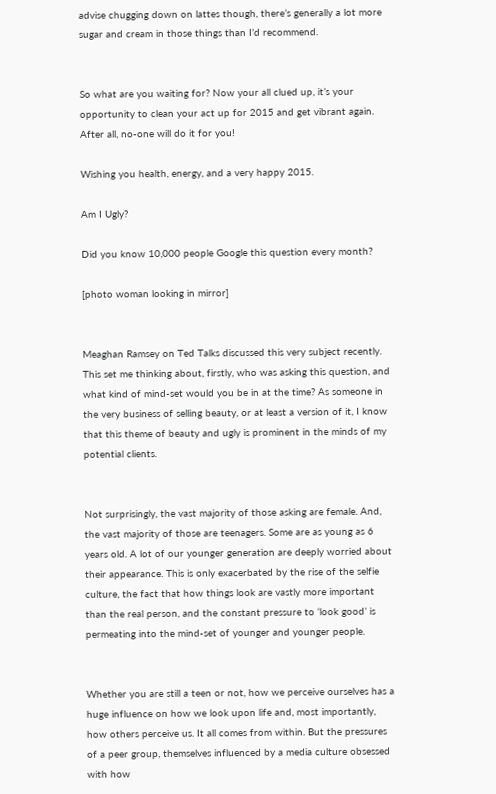advise chugging down on lattes though, there’s generally a lot more sugar and cream in those things than I’d recommend.


So what are you waiting for? Now your all clued up, it’s your opportunity to clean your act up for 2015 and get vibrant again. After all, no-one will do it for you!

Wishing you health, energy, and a very happy 2015.

Am I Ugly?

Did you know 10,000 people Google this question every month?

[photo woman looking in mirror]


Meaghan Ramsey on Ted Talks discussed this very subject recently. This set me thinking about, firstly, who was asking this question, and what kind of mind-set would you be in at the time? As someone in the very business of selling beauty, or at least a version of it, I know that this theme of beauty and ugly is prominent in the minds of my potential clients.


Not surprisingly, the vast majority of those asking are female. And, the vast majority of those are teenagers. Some are as young as 6 years old. A lot of our younger generation are deeply worried about their appearance. This is only exacerbated by the rise of the selfie culture, the fact that how things look are vastly more important than the real person, and the constant pressure to ‘look good’ is permeating into the mind-set of younger and younger people.


Whether you are still a teen or not, how we perceive ourselves has a huge influence on how we look upon life and, most importantly, how others perceive us. It all comes from within. But the pressures of a peer group, themselves influenced by a media culture obsessed with how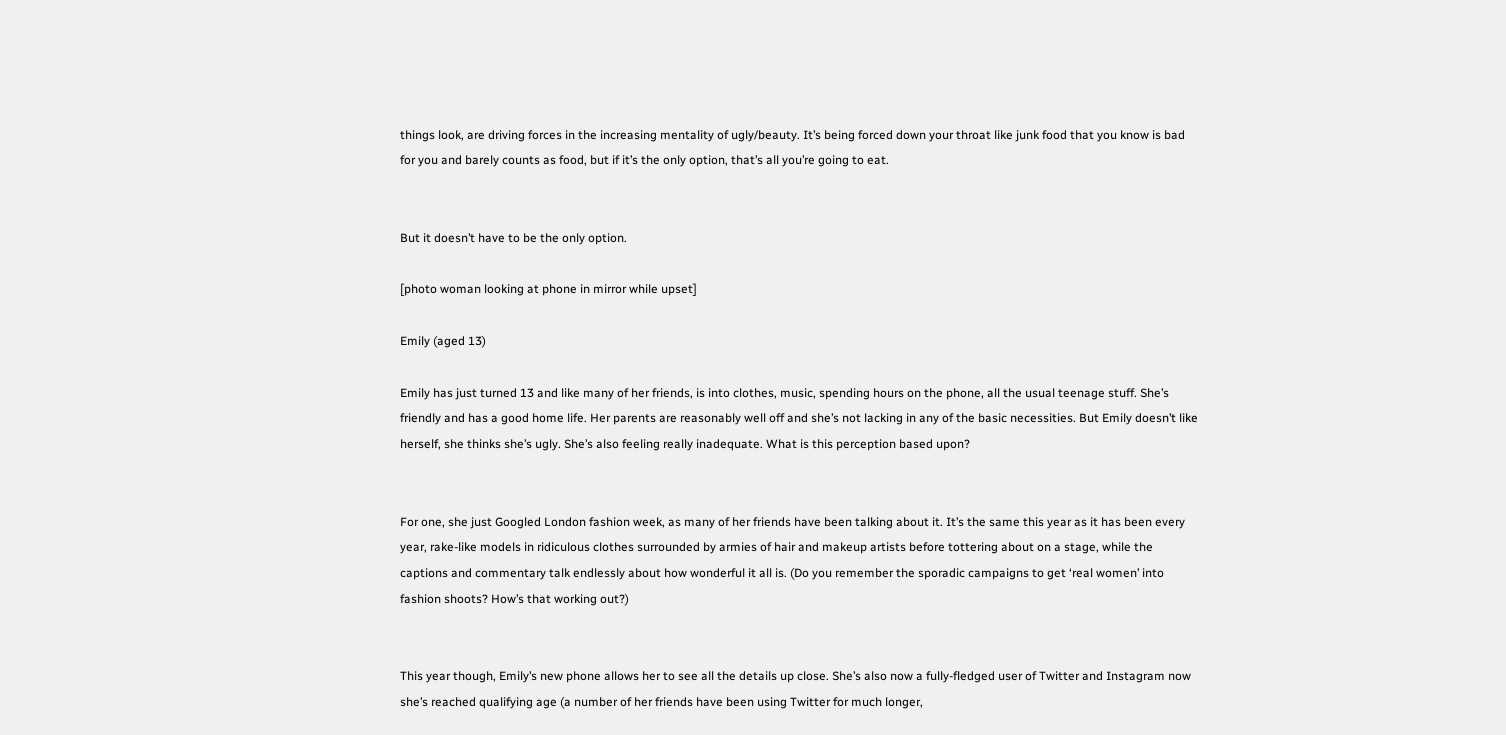things look, are driving forces in the increasing mentality of ugly/beauty. It’s being forced down your throat like junk food that you know is bad for you and barely counts as food, but if it’s the only option, that’s all you’re going to eat.


But it doesn’t have to be the only option.

[photo woman looking at phone in mirror while upset]

Emily (aged 13)

Emily has just turned 13 and like many of her friends, is into clothes, music, spending hours on the phone, all the usual teenage stuff. She’s friendly and has a good home life. Her parents are reasonably well off and she’s not lacking in any of the basic necessities. But Emily doesn’t like herself, she thinks she’s ugly. She’s also feeling really inadequate. What is this perception based upon?


For one, she just Googled London fashion week, as many of her friends have been talking about it. It’s the same this year as it has been every year, rake-like models in ridiculous clothes surrounded by armies of hair and makeup artists before tottering about on a stage, while the captions and commentary talk endlessly about how wonderful it all is. (Do you remember the sporadic campaigns to get ‘real women’ into fashion shoots? How’s that working out?)


This year though, Emily’s new phone allows her to see all the details up close. She’s also now a fully-fledged user of Twitter and Instagram now she’s reached qualifying age (a number of her friends have been using Twitter for much longer,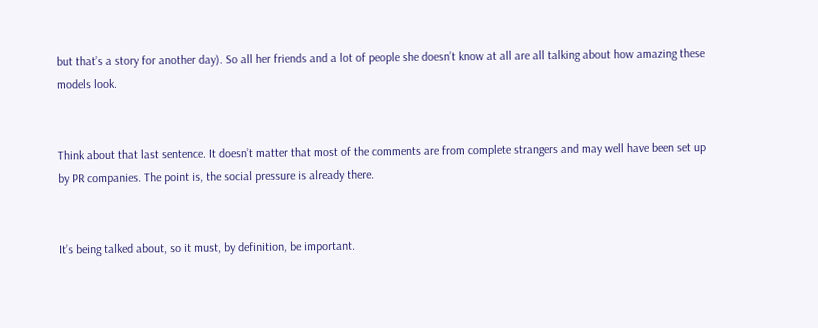but that’s a story for another day). So all her friends and a lot of people she doesn’t know at all are all talking about how amazing these models look.


Think about that last sentence. It doesn’t matter that most of the comments are from complete strangers and may well have been set up by PR companies. The point is, the social pressure is already there.


It’s being talked about, so it must, by definition, be important.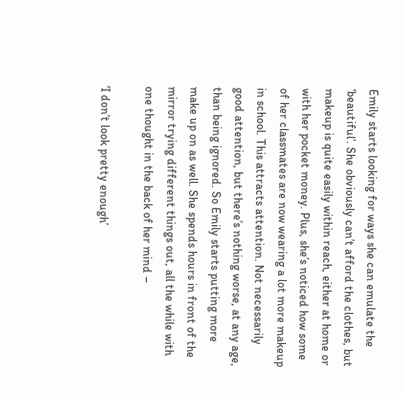Emily starts looking for ways she can emulate the ‘beautiful’. She obviously can’t afford the clothes, but makeup is quite easily within reach, either at home or with her pocket money. Plus, she’s noticed how some of her classmates are now wearing a lot more makeup in school. This attracts attention. Not necessarily good attention, but there’s nothing worse, at any age, than being ignored. So Emily starts putting more make up on as well. She spends hours in front of the mirror trying different things out, all the while with one thought in the back of her mind –

‘I don’t look pretty enough’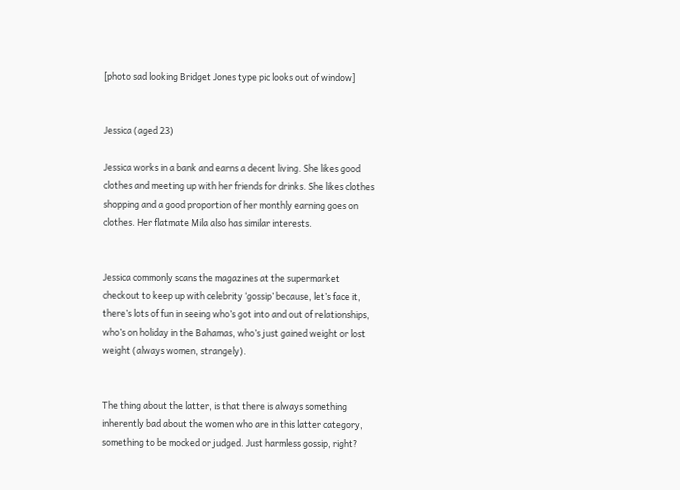[photo sad looking Bridget Jones type pic looks out of window]


Jessica (aged 23)

Jessica works in a bank and earns a decent living. She likes good clothes and meeting up with her friends for drinks. She likes clothes shopping and a good proportion of her monthly earning goes on clothes. Her flatmate Mila also has similar interests.


Jessica commonly scans the magazines at the supermarket checkout to keep up with celebrity ‘gossip’ because, let’s face it, there’s lots of fun in seeing who’s got into and out of relationships, who’s on holiday in the Bahamas, who’s just gained weight or lost weight (always women, strangely).


The thing about the latter, is that there is always something inherently bad about the women who are in this latter category, something to be mocked or judged. Just harmless gossip, right?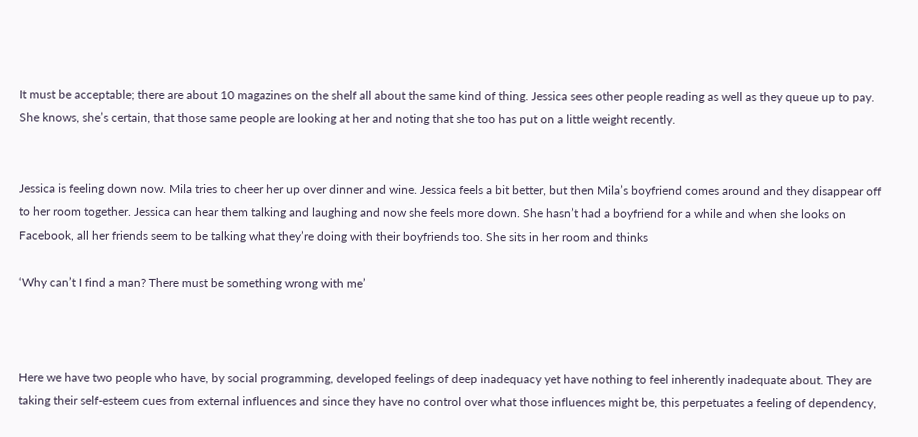It must be acceptable; there are about 10 magazines on the shelf all about the same kind of thing. Jessica sees other people reading as well as they queue up to pay. She knows, she’s certain, that those same people are looking at her and noting that she too has put on a little weight recently.


Jessica is feeling down now. Mila tries to cheer her up over dinner and wine. Jessica feels a bit better, but then Mila’s boyfriend comes around and they disappear off to her room together. Jessica can hear them talking and laughing and now she feels more down. She hasn’t had a boyfriend for a while and when she looks on Facebook, all her friends seem to be talking what they’re doing with their boyfriends too. She sits in her room and thinks

‘Why can’t I find a man? There must be something wrong with me’



Here we have two people who have, by social programming, developed feelings of deep inadequacy yet have nothing to feel inherently inadequate about. They are taking their self-esteem cues from external influences and since they have no control over what those influences might be, this perpetuates a feeling of dependency,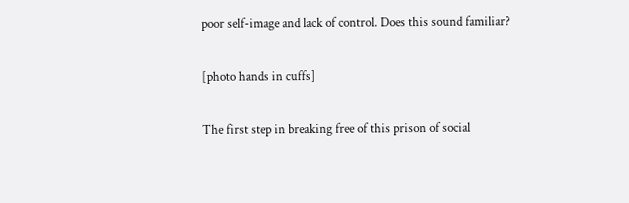poor self-image and lack of control. Does this sound familiar?

[photo hands in cuffs]

The first step in breaking free of this prison of social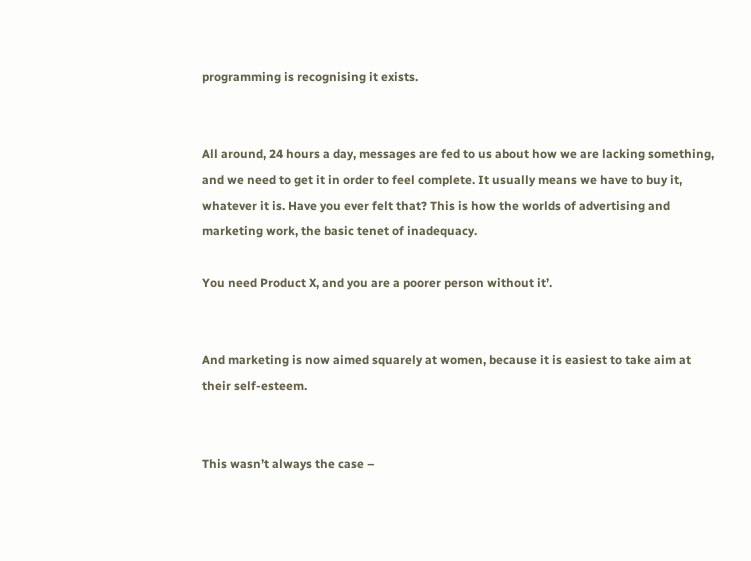programming is recognising it exists.


All around, 24 hours a day, messages are fed to us about how we are lacking something, and we need to get it in order to feel complete. It usually means we have to buy it, whatever it is. Have you ever felt that? This is how the worlds of advertising and marketing work, the basic tenet of inadequacy.

You need Product X, and you are a poorer person without it’.


And marketing is now aimed squarely at women, because it is easiest to take aim at their self-esteem.


This wasn’t always the case –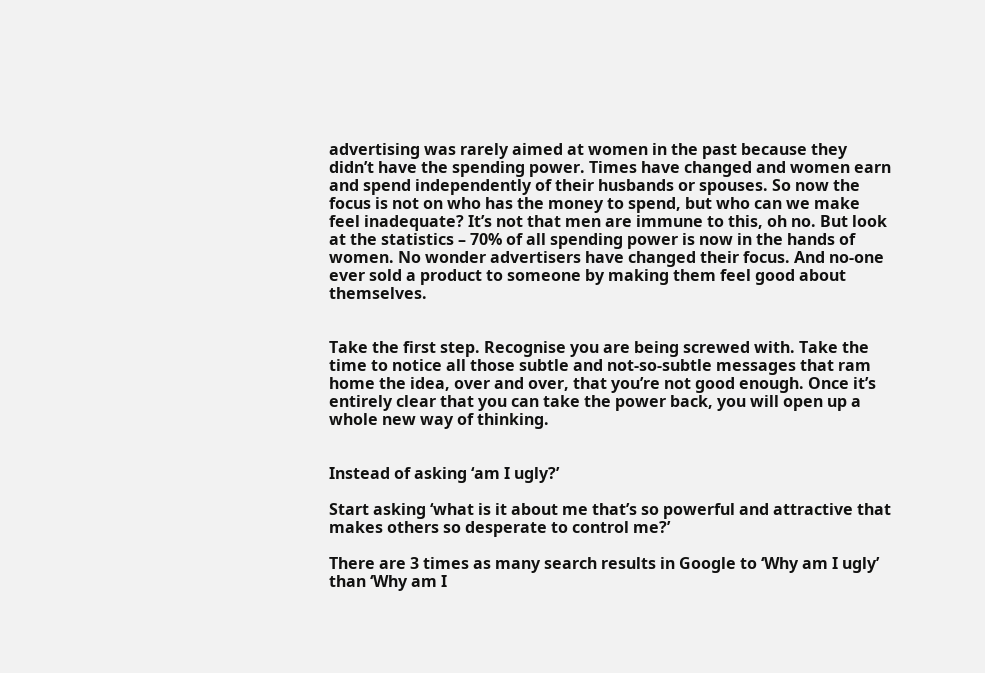advertising was rarely aimed at women in the past because they didn’t have the spending power. Times have changed and women earn and spend independently of their husbands or spouses. So now the focus is not on who has the money to spend, but who can we make feel inadequate? It’s not that men are immune to this, oh no. But look at the statistics – 70% of all spending power is now in the hands of women. No wonder advertisers have changed their focus. And no-one ever sold a product to someone by making them feel good about themselves.


Take the first step. Recognise you are being screwed with. Take the time to notice all those subtle and not-so-subtle messages that ram home the idea, over and over, that you’re not good enough. Once it’s entirely clear that you can take the power back, you will open up a whole new way of thinking.


Instead of asking ‘am I ugly?’

Start asking ‘what is it about me that’s so powerful and attractive that makes others so desperate to control me?’

There are 3 times as many search results in Google to ‘Why am I ugly’ than ‘Why am I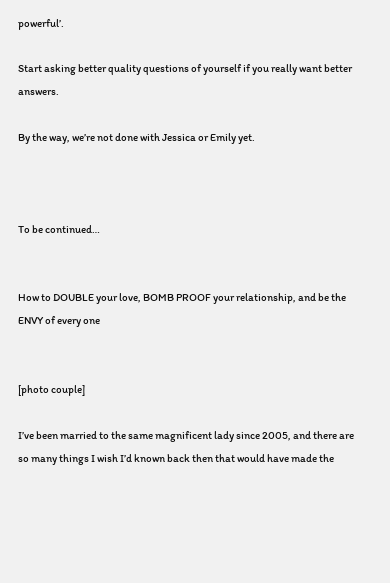powerful’.

Start asking better quality questions of yourself if you really want better answers.

By the way, we’re not done with Jessica or Emily yet.



To be continued…


How to DOUBLE your love, BOMB PROOF your relationship, and be the ENVY of every one


[photo couple]

I’ve been married to the same magnificent lady since 2005, and there are so many things I wish I’d known back then that would have made the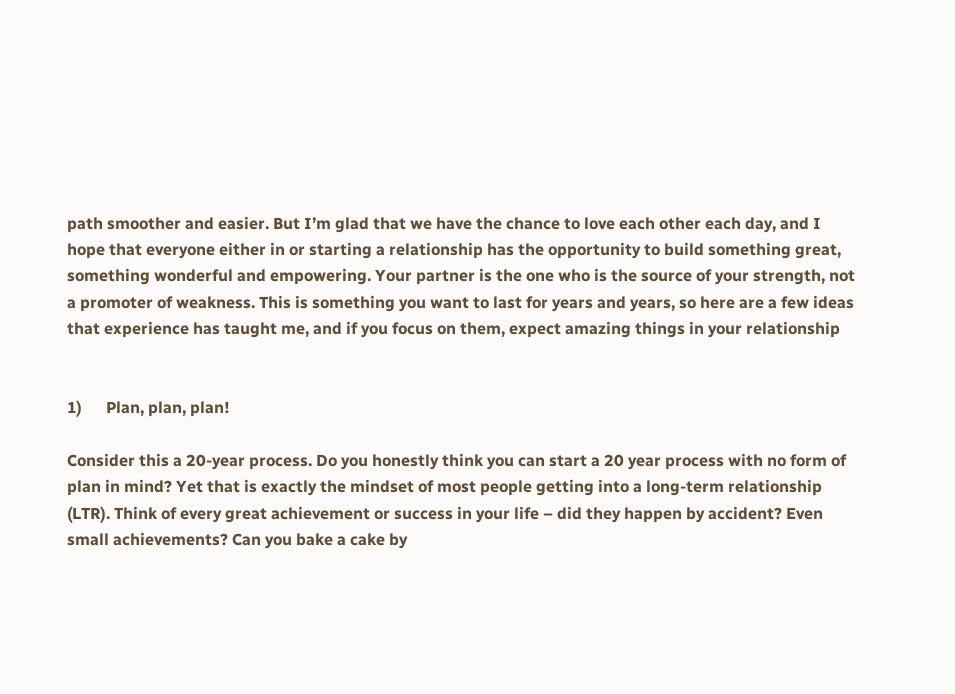path smoother and easier. But I’m glad that we have the chance to love each other each day, and I hope that everyone either in or starting a relationship has the opportunity to build something great, something wonderful and empowering. Your partner is the one who is the source of your strength, not a promoter of weakness. This is something you want to last for years and years, so here are a few ideas that experience has taught me, and if you focus on them, expect amazing things in your relationship


1)      Plan, plan, plan!

Consider this a 20-year process. Do you honestly think you can start a 20 year process with no form of plan in mind? Yet that is exactly the mindset of most people getting into a long-term relationship (LTR). Think of every great achievement or success in your life – did they happen by accident? Even small achievements? Can you bake a cake by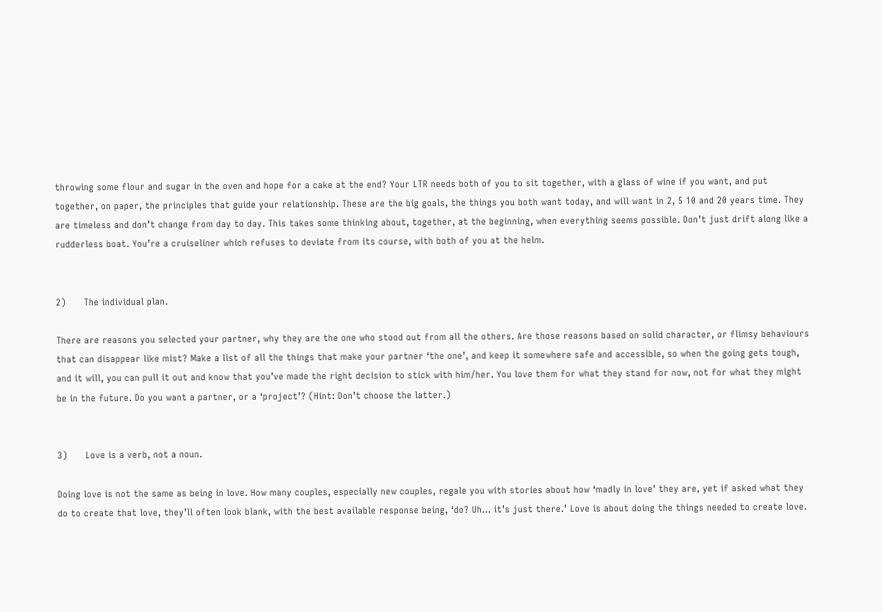throwing some flour and sugar in the oven and hope for a cake at the end? Your LTR needs both of you to sit together, with a glass of wine if you want, and put together, on paper, the principles that guide your relationship. These are the big goals, the things you both want today, and will want in 2, 5 10 and 20 years time. They are timeless and don’t change from day to day. This takes some thinking about, together, at the beginning, when everything seems possible. Don’t just drift along like a rudderless boat. You’re a cruiseliner which refuses to deviate from its course, with both of you at the helm.


2)      The individual plan.

There are reasons you selected your partner, why they are the one who stood out from all the others. Are those reasons based on solid character, or flimsy behaviours that can disappear like mist? Make a list of all the things that make your partner ‘the one’, and keep it somewhere safe and accessible, so when the going gets tough, and it will, you can pull it out and know that you’ve made the right decision to stick with him/her. You love them for what they stand for now, not for what they might be in the future. Do you want a partner, or a ‘project’? (Hint: Don’t choose the latter.)


3)      Love is a verb, not a noun.

Doing love is not the same as being in love. How many couples, especially new couples, regale you with stories about how ‘madly in love’ they are, yet if asked what they do to create that love, they’ll often look blank, with the best available response being, ‘do? Uh… it’s just there.’ Love is about doing the things needed to create love.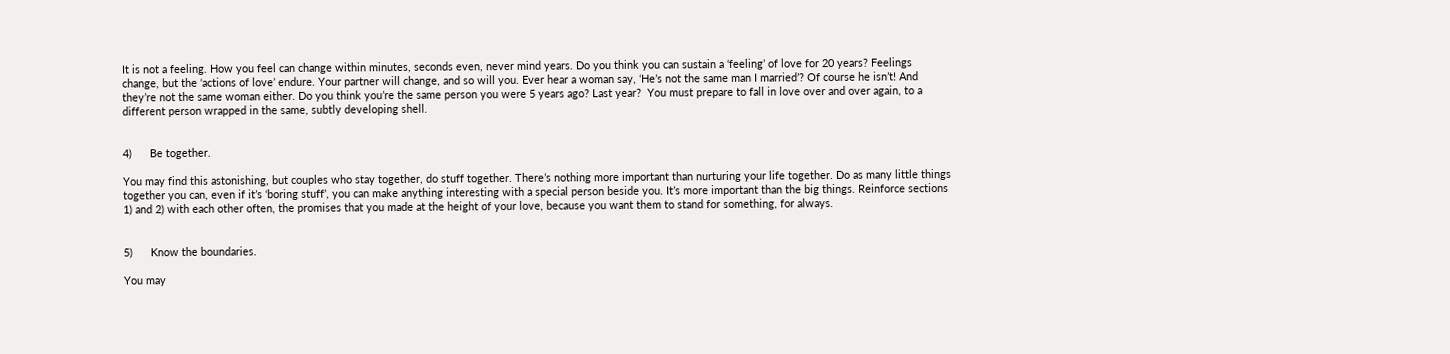It is not a feeling. How you feel can change within minutes, seconds even, never mind years. Do you think you can sustain a ‘feeling’ of love for 20 years? Feelings change, but the ‘actions of love’ endure. Your partner will change, and so will you. Ever hear a woman say, ‘He’s not the same man I married’? Of course he isn’t! And they’re not the same woman either. Do you think you’re the same person you were 5 years ago? Last year?  You must prepare to fall in love over and over again, to a different person wrapped in the same, subtly developing shell.


4)      Be together.

You may find this astonishing, but couples who stay together, do stuff together. There’s nothing more important than nurturing your life together. Do as many little things together you can, even if it’s ‘boring stuff’, you can make anything interesting with a special person beside you. It’s more important than the big things. Reinforce sections 1) and 2) with each other often, the promises that you made at the height of your love, because you want them to stand for something, for always.


5)      Know the boundaries.

You may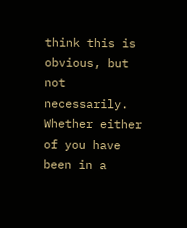think this is obvious, but not necessarily. Whether either of you have been in a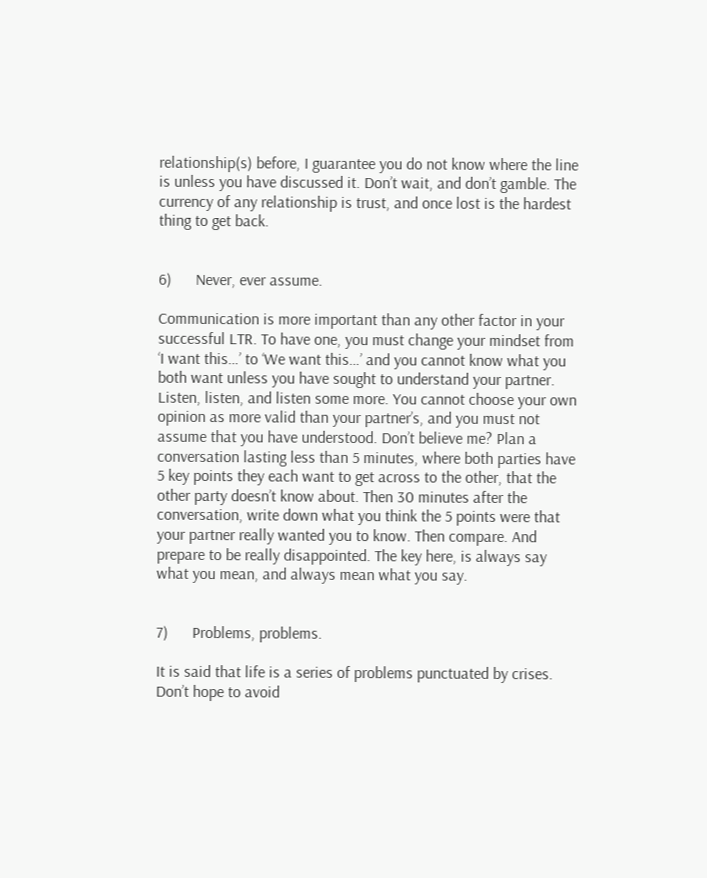relationship(s) before, I guarantee you do not know where the line is unless you have discussed it. Don’t wait, and don’t gamble. The currency of any relationship is trust, and once lost is the hardest thing to get back.


6)      Never, ever assume.

Communication is more important than any other factor in your successful LTR. To have one, you must change your mindset from ‘I want this…’ to ‘We want this…’ and you cannot know what you both want unless you have sought to understand your partner. Listen, listen, and listen some more. You cannot choose your own opinion as more valid than your partner’s, and you must not assume that you have understood. Don’t believe me? Plan a conversation lasting less than 5 minutes, where both parties have 5 key points they each want to get across to the other, that the other party doesn’t know about. Then 30 minutes after the conversation, write down what you think the 5 points were that your partner really wanted you to know. Then compare. And prepare to be really disappointed. The key here, is always say what you mean, and always mean what you say.


7)      Problems, problems.

It is said that life is a series of problems punctuated by crises. Don’t hope to avoid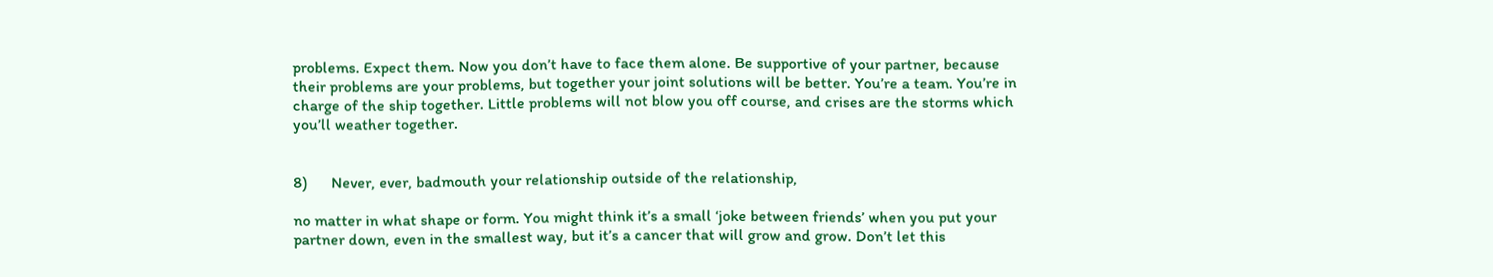problems. Expect them. Now you don’t have to face them alone. Be supportive of your partner, because their problems are your problems, but together your joint solutions will be better. You’re a team. You’re in charge of the ship together. Little problems will not blow you off course, and crises are the storms which you’ll weather together.


8)      Never, ever, badmouth your relationship outside of the relationship,

no matter in what shape or form. You might think it’s a small ‘joke between friends’ when you put your partner down, even in the smallest way, but it’s a cancer that will grow and grow. Don’t let this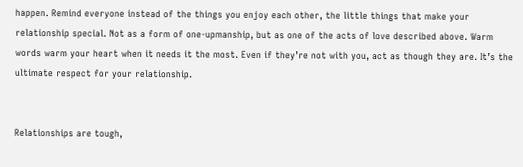happen. Remind everyone instead of the things you enjoy each other, the little things that make your relationship special. Not as a form of one-upmanship, but as one of the acts of love described above. Warm words warm your heart when it needs it the most. Even if they’re not with you, act as though they are. It’s the ultimate respect for your relationship.


Relationships are tough,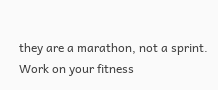they are a marathon, not a sprint. Work on your fitness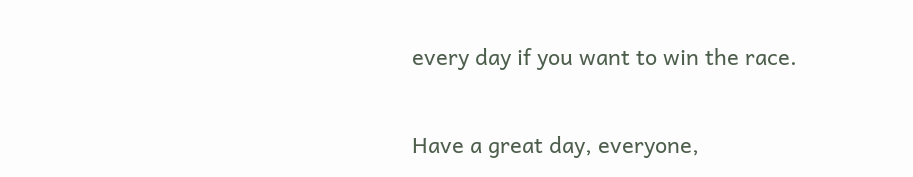every day if you want to win the race.

Have a great day, everyone,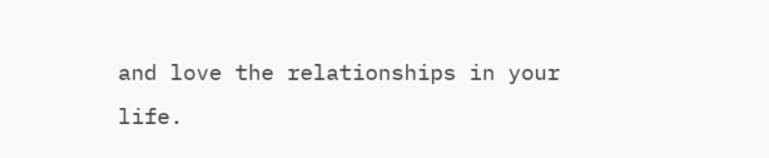and love the relationships in your life.